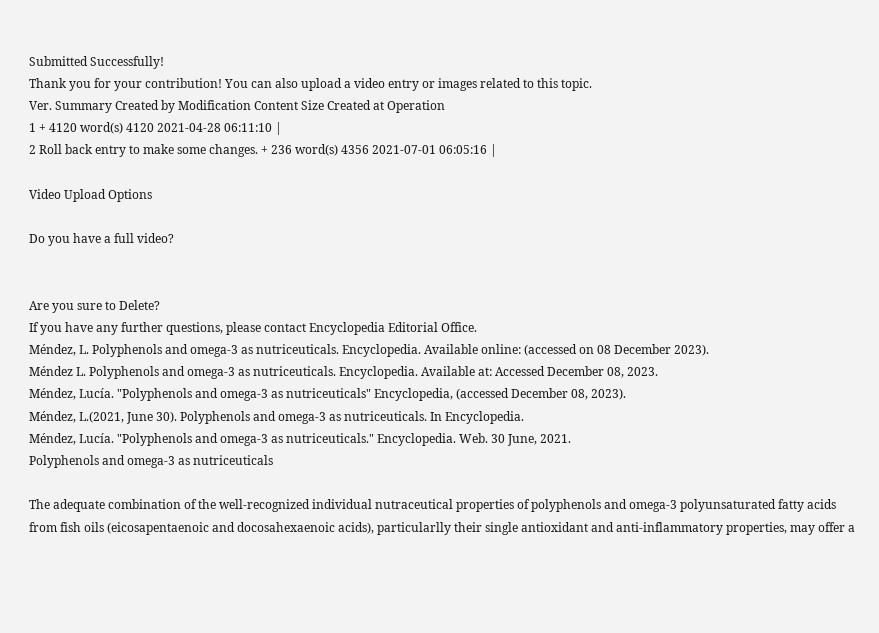Submitted Successfully!
Thank you for your contribution! You can also upload a video entry or images related to this topic.
Ver. Summary Created by Modification Content Size Created at Operation
1 + 4120 word(s) 4120 2021-04-28 06:11:10 |
2 Roll back entry to make some changes. + 236 word(s) 4356 2021-07-01 06:05:16 |

Video Upload Options

Do you have a full video?


Are you sure to Delete?
If you have any further questions, please contact Encyclopedia Editorial Office.
Méndez, L. Polyphenols and omega-3 as nutriceuticals. Encyclopedia. Available online: (accessed on 08 December 2023).
Méndez L. Polyphenols and omega-3 as nutriceuticals. Encyclopedia. Available at: Accessed December 08, 2023.
Méndez, Lucía. "Polyphenols and omega-3 as nutriceuticals" Encyclopedia, (accessed December 08, 2023).
Méndez, L.(2021, June 30). Polyphenols and omega-3 as nutriceuticals. In Encyclopedia.
Méndez, Lucía. "Polyphenols and omega-3 as nutriceuticals." Encyclopedia. Web. 30 June, 2021.
Polyphenols and omega-3 as nutriceuticals

The adequate combination of the well-recognized individual nutraceutical properties of polyphenols and omega-3 polyunsaturated fatty acids from fish oils (eicosapentaenoic and docosahexaenoic acids), particularlly their single antioxidant and anti-inflammatory properties, may offer a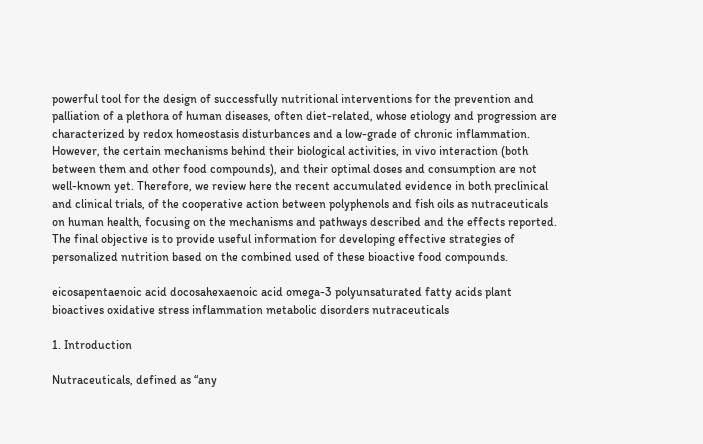powerful tool for the design of successfully nutritional interventions for the prevention and palliation of a plethora of human diseases, often diet-related, whose etiology and progression are characterized by redox homeostasis disturbances and a low-grade of chronic inflammation. However, the certain mechanisms behind their biological activities, in vivo interaction (both between them and other food compounds), and their optimal doses and consumption are not well-known yet. Therefore, we review here the recent accumulated evidence in both preclinical and clinical trials, of the cooperative action between polyphenols and fish oils as nutraceuticals on human health, focusing on the mechanisms and pathways described and the effects reported. The final objective is to provide useful information for developing effective strategies of personalized nutrition based on the combined used of these bioactive food compounds.

eicosapentaenoic acid docosahexaenoic acid omega-3 polyunsaturated fatty acids plant bioactives oxidative stress inflammation metabolic disorders nutraceuticals

1. Introduction

Nutraceuticals, defined as “any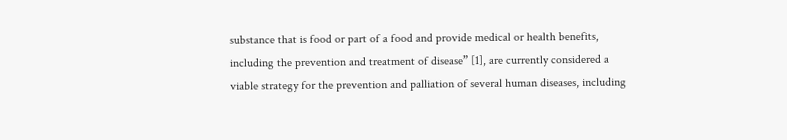substance that is food or part of a food and provide medical or health benefits, including the prevention and treatment of disease” [1], are currently considered a viable strategy for the prevention and palliation of several human diseases, including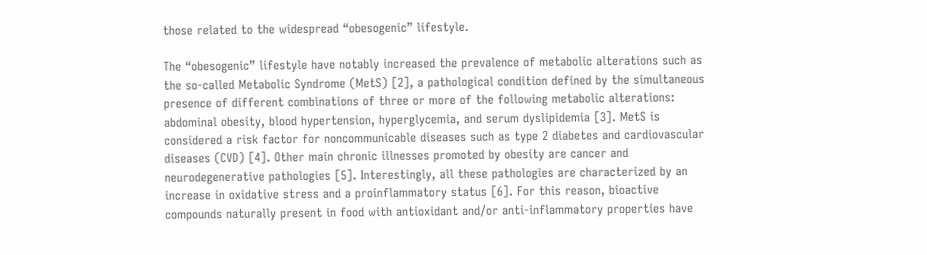those related to the widespread “obesogenic” lifestyle.

The “obesogenic” lifestyle have notably increased the prevalence of metabolic alterations such as the so-called Metabolic Syndrome (MetS) [2], a pathological condition defined by the simultaneous presence of different combinations of three or more of the following metabolic alterations: abdominal obesity, blood hypertension, hyperglycemia, and serum dyslipidemia [3]. MetS is considered a risk factor for noncommunicable diseases such as type 2 diabetes and cardiovascular diseases (CVD) [4]. Other main chronic illnesses promoted by obesity are cancer and neurodegenerative pathologies [5]. Interestingly, all these pathologies are characterized by an increase in oxidative stress and a proinflammatory status [6]. For this reason, bioactive compounds naturally present in food with antioxidant and/or anti-inflammatory properties have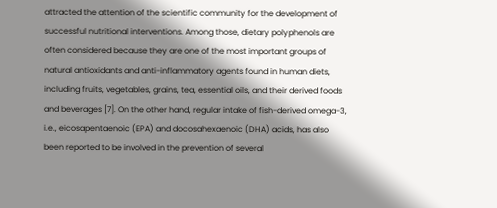attracted the attention of the scientific community for the development of successful nutritional interventions. Among those, dietary polyphenols are often considered because they are one of the most important groups of natural antioxidants and anti-inflammatory agents found in human diets, including fruits, vegetables, grains, tea, essential oils, and their derived foods and beverages [7]. On the other hand, regular intake of fish-derived omega-3, i.e., eicosapentaenoic (EPA) and docosahexaenoic (DHA) acids, has also been reported to be involved in the prevention of several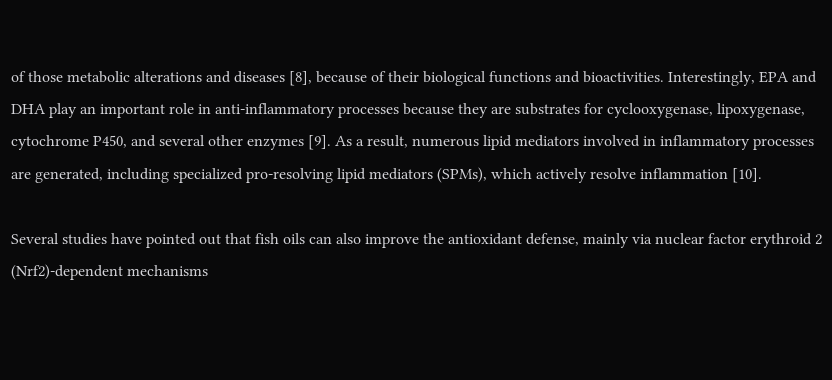of those metabolic alterations and diseases [8], because of their biological functions and bioactivities. Interestingly, EPA and DHA play an important role in anti-inflammatory processes because they are substrates for cyclooxygenase, lipoxygenase, cytochrome P450, and several other enzymes [9]. As a result, numerous lipid mediators involved in inflammatory processes are generated, including specialized pro-resolving lipid mediators (SPMs), which actively resolve inflammation [10].

Several studies have pointed out that fish oils can also improve the antioxidant defense, mainly via nuclear factor erythroid 2 (Nrf2)-dependent mechanisms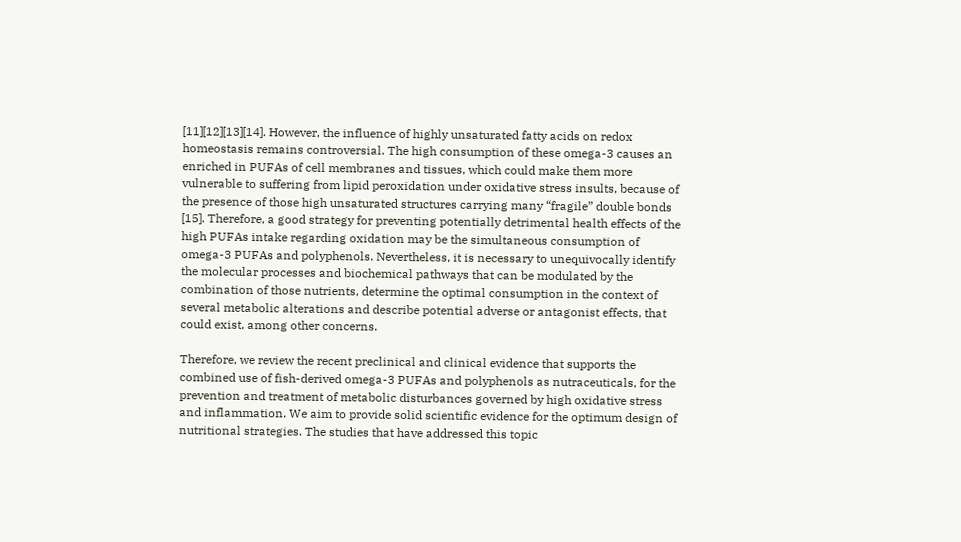[11][12][13][14]. However, the influence of highly unsaturated fatty acids on redox homeostasis remains controversial. The high consumption of these omega-3 causes an enriched in PUFAs of cell membranes and tissues, which could make them more vulnerable to suffering from lipid peroxidation under oxidative stress insults, because of the presence of those high unsaturated structures carrying many “fragile” double bonds [15]. Therefore, a good strategy for preventing potentially detrimental health effects of the high PUFAs intake regarding oxidation may be the simultaneous consumption of omega-3 PUFAs and polyphenols. Nevertheless, it is necessary to unequivocally identify the molecular processes and biochemical pathways that can be modulated by the combination of those nutrients, determine the optimal consumption in the context of several metabolic alterations and describe potential adverse or antagonist effects, that could exist, among other concerns.

Therefore, we review the recent preclinical and clinical evidence that supports the combined use of fish-derived omega-3 PUFAs and polyphenols as nutraceuticals, for the prevention and treatment of metabolic disturbances governed by high oxidative stress and inflammation. We aim to provide solid scientific evidence for the optimum design of nutritional strategies. The studies that have addressed this topic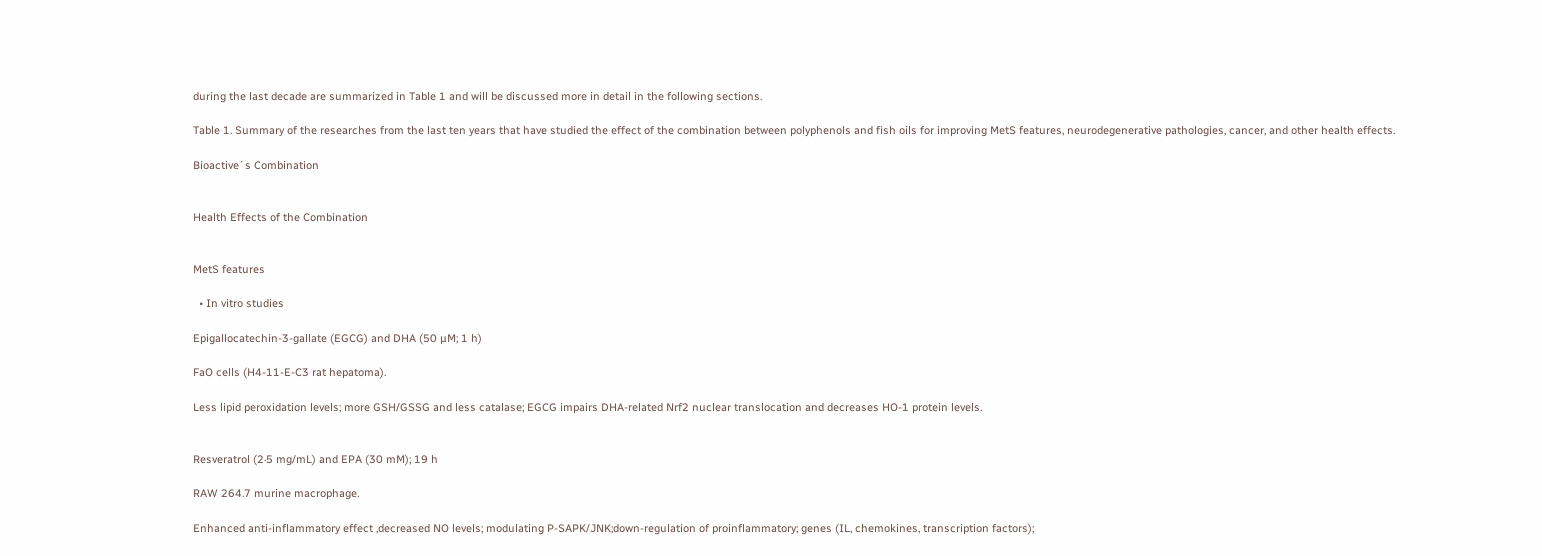during the last decade are summarized in Table 1 and will be discussed more in detail in the following sections.

Table 1. Summary of the researches from the last ten years that have studied the effect of the combination between polyphenols and fish oils for improving MetS features, neurodegenerative pathologies, cancer, and other health effects.

Bioactive´s Combination


Health Effects of the Combination


MetS features

  • In vitro studies

Epigallocatechin-3-gallate (EGCG) and DHA (50 µM; 1 h)

FaO cells (H4-11-E-C3 rat hepatoma).

Less lipid peroxidation levels; more GSH/GSSG and less catalase; EGCG impairs DHA-related Nrf2 nuclear translocation and decreases HO-1 protein levels.


Resveratrol (2·5 mg/mL) and EPA (30 mM); 19 h

RAW 264.7 murine macrophage.

Enhanced anti-inflammatory effect ,decreased NO levels; modulating P-SAPK/JNK;down-regulation of proinflammatory; genes (IL, chemokines, transcription factors);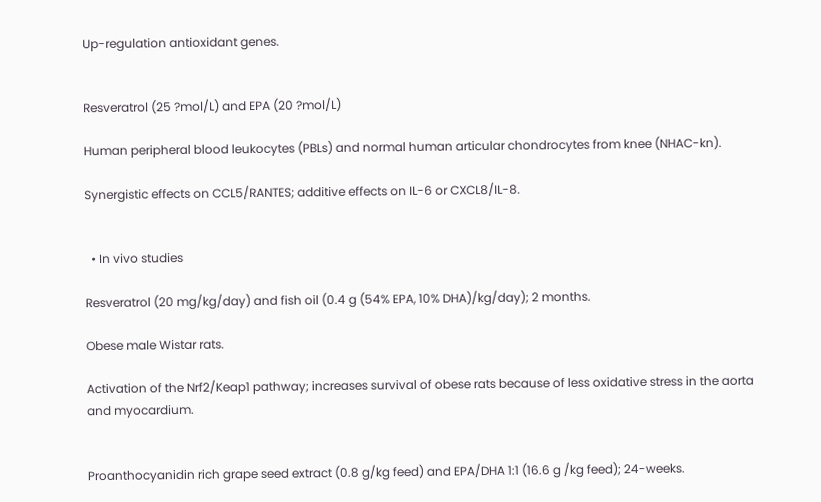Up-regulation antioxidant genes.


Resveratrol (25 ?mol/L) and EPA (20 ?mol/L)

Human peripheral blood leukocytes (PBLs) and normal human articular chondrocytes from knee (NHAC-kn).

Synergistic effects on CCL5/RANTES; additive effects on IL-6 or CXCL8/IL-8.


  • In vivo studies

Resveratrol (20 mg/kg/day) and fish oil (0.4 g (54% EPA, 10% DHA)/kg/day); 2 months.

Obese male Wistar rats.

Activation of the Nrf2/Keap1 pathway; increases survival of obese rats because of less oxidative stress in the aorta and myocardium.


Proanthocyanidin rich grape seed extract (0.8 g/kg feed) and EPA/DHA 1:1 (16.6 g /kg feed); 24-weeks.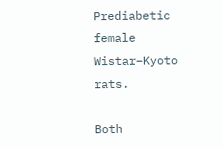Prediabetic female Wistar–Kyoto rats.

Both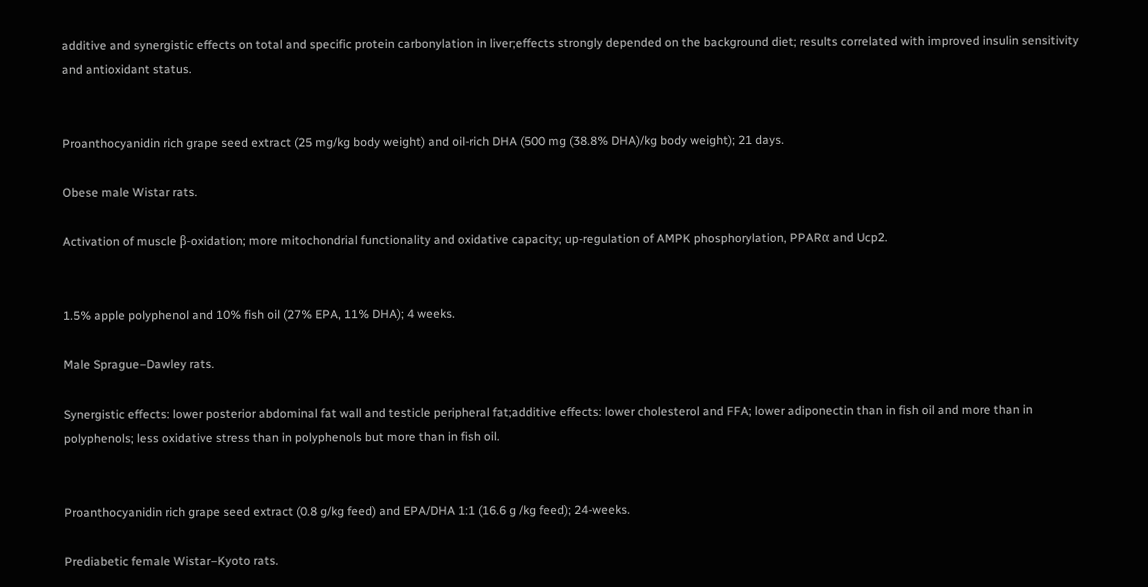additive and synergistic effects on total and specific protein carbonylation in liver;effects strongly depended on the background diet; results correlated with improved insulin sensitivity and antioxidant status.


Proanthocyanidin rich grape seed extract (25 mg/kg body weight) and oil-rich DHA (500 mg (38.8% DHA)/kg body weight); 21 days.

Obese male Wistar rats.

Activation of muscle β-oxidation; more mitochondrial functionality and oxidative capacity; up-regulation of AMPK phosphorylation, PPARα and Ucp2.


1.5% apple polyphenol and 10% fish oil (27% EPA, 11% DHA); 4 weeks.

Male Sprague–Dawley rats.

Synergistic effects: lower posterior abdominal fat wall and testicle peripheral fat;additive effects: lower cholesterol and FFA; lower adiponectin than in fish oil and more than in polyphenols; less oxidative stress than in polyphenols but more than in fish oil.


Proanthocyanidin rich grape seed extract (0.8 g/kg feed) and EPA/DHA 1:1 (16.6 g /kg feed); 24-weeks.

Prediabetic female Wistar–Kyoto rats.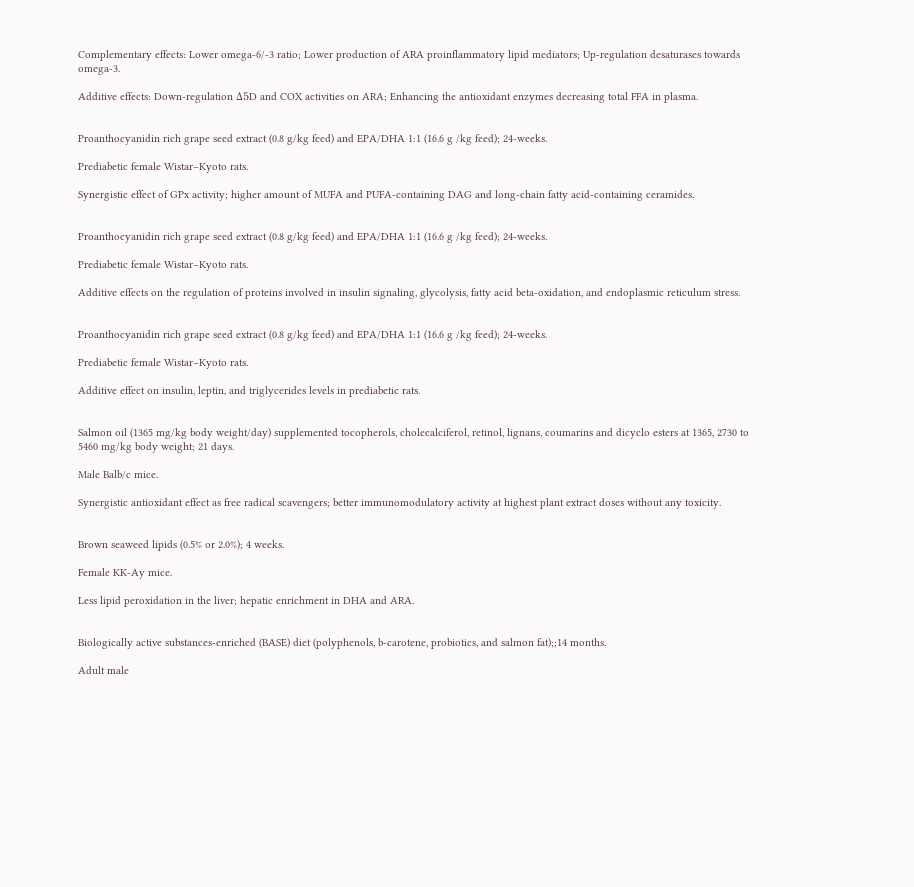Complementary effects: Lower omega-6/-3 ratio; Lower production of ARA proinflammatory lipid mediators; Up-regulation desaturases towards omega-3.

Additive effects: Down-regulation Δ5D and COX activities on ARA; Enhancing the antioxidant enzymes decreasing total FFA in plasma.


Proanthocyanidin rich grape seed extract (0.8 g/kg feed) and EPA/DHA 1:1 (16.6 g /kg feed); 24-weeks.

Prediabetic female Wistar–Kyoto rats.

Synergistic effect of GPx activity; higher amount of MUFA and PUFA-containing DAG and long-chain fatty acid-containing ceramides.


Proanthocyanidin rich grape seed extract (0.8 g/kg feed) and EPA/DHA 1:1 (16.6 g /kg feed); 24-weeks.

Prediabetic female Wistar–Kyoto rats.

Additive effects on the regulation of proteins involved in insulin signaling, glycolysis, fatty acid beta-oxidation, and endoplasmic reticulum stress.


Proanthocyanidin rich grape seed extract (0.8 g/kg feed) and EPA/DHA 1:1 (16.6 g /kg feed); 24-weeks.

Prediabetic female Wistar–Kyoto rats.

Additive effect on insulin, leptin, and triglycerides levels in prediabetic rats.


Salmon oil (1365 mg/kg body weight/day) supplemented tocopherols, cholecalciferol, retinol, lignans, coumarins and dicyclo esters at 1365, 2730 to 5460 mg/kg body weight; 21 days.

Male Balb/c mice.

Synergistic antioxidant effect as free radical scavengers; better immunomodulatory activity at highest plant extract doses without any toxicity.


Brown seaweed lipids (0.5% or 2.0%); 4 weeks.

Female KK-Ay mice.

Less lipid peroxidation in the liver; hepatic enrichment in DHA and ARA.


Biologically active substances-enriched (BASE) diet (polyphenols, b-carotene, probiotics, and salmon fat);;14 months.

Adult male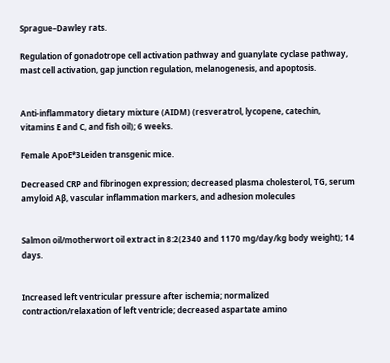Sprague–Dawley rats.

Regulation of gonadotrope cell activation pathway and guanylate cyclase pathway, mast cell activation, gap junction regulation, melanogenesis, and apoptosis.


Anti-inflammatory dietary mixture (AIDM) (resveratrol, lycopene, catechin, vitamins E and C, and fish oil); 6 weeks.

Female ApoE*3Leiden transgenic mice.

Decreased CRP and fibrinogen expression; decreased plasma cholesterol, TG, serum amyloid Aβ, vascular inflammation markers, and adhesion molecules


Salmon oil/motherwort oil extract in 8:2(2340 and 1170 mg/day/kg body weight); 14 days.


Increased left ventricular pressure after ischemia; normalized contraction/relaxation of left ventricle; decreased aspartate amino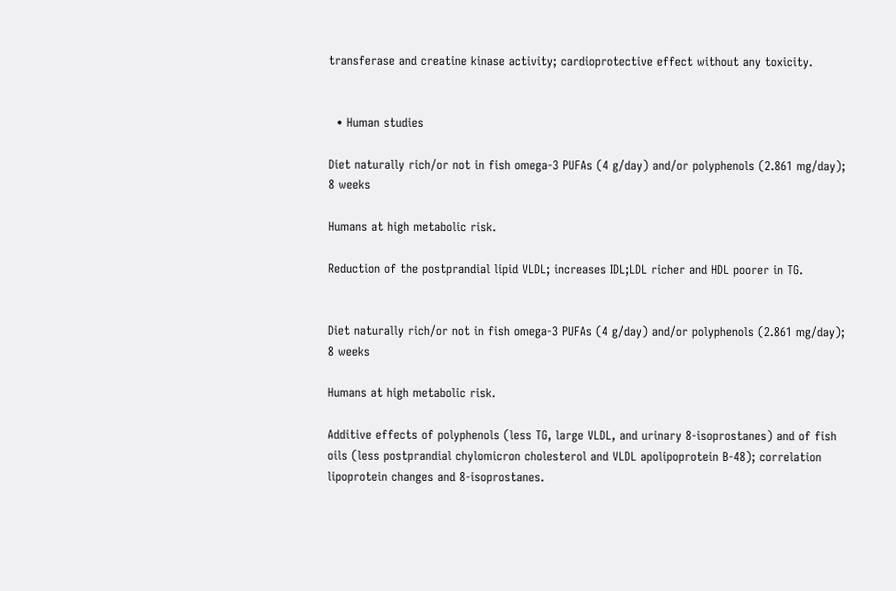transferase and creatine kinase activity; cardioprotective effect without any toxicity.


  • Human studies

Diet naturally rich/or not in fish omega-3 PUFAs (4 g/day) and/or polyphenols (2.861 mg/day); 8 weeks

Humans at high metabolic risk.

Reduction of the postprandial lipid VLDL; increases IDL;LDL richer and HDL poorer in TG.


Diet naturally rich/or not in fish omega-3 PUFAs (4 g/day) and/or polyphenols (2.861 mg/day); 8 weeks

Humans at high metabolic risk.

Additive effects of polyphenols (less TG, large VLDL, and urinary 8-isoprostanes) and of fish oils (less postprandial chylomicron cholesterol and VLDL apolipoprotein B-48); correlation lipoprotein changes and 8-isoprostanes.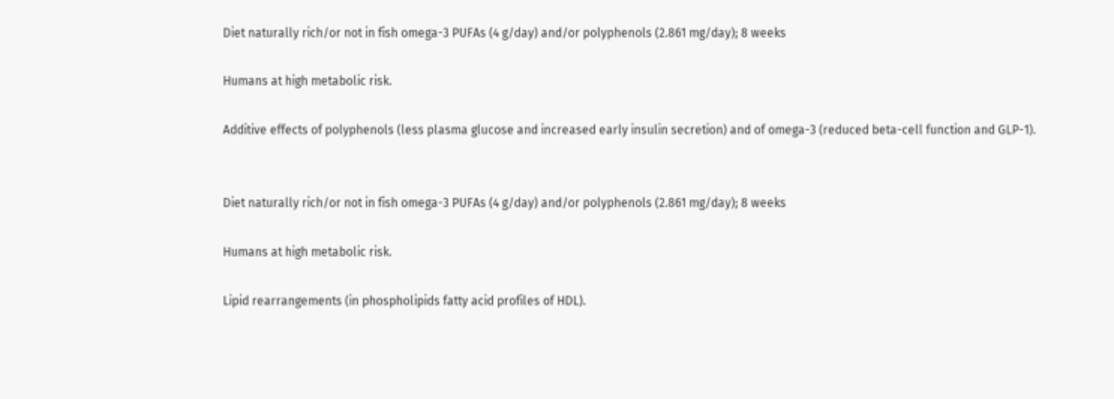Diet naturally rich/or not in fish omega-3 PUFAs (4 g/day) and/or polyphenols (2.861 mg/day); 8 weeks

Humans at high metabolic risk.

Additive effects of polyphenols (less plasma glucose and increased early insulin secretion) and of omega-3 (reduced beta-cell function and GLP-1).


Diet naturally rich/or not in fish omega-3 PUFAs (4 g/day) and/or polyphenols (2.861 mg/day); 8 weeks

Humans at high metabolic risk.

Lipid rearrangements (in phospholipids fatty acid profiles of HDL).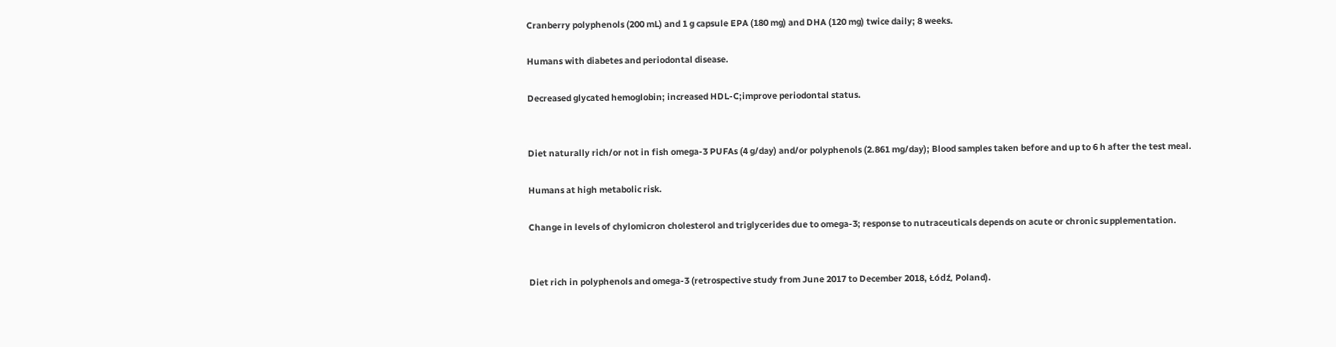Cranberry polyphenols (200 mL) and 1 g capsule EPA (180 mg) and DHA (120 mg) twice daily; 8 weeks.

Humans with diabetes and periodontal disease.

Decreased glycated hemoglobin; increased HDL-C;improve periodontal status.


Diet naturally rich/or not in fish omega-3 PUFAs (4 g/day) and/or polyphenols (2.861 mg/day); Blood samples taken before and up to 6 h after the test meal.

Humans at high metabolic risk.

Change in levels of chylomicron cholesterol and triglycerides due to omega-3; response to nutraceuticals depends on acute or chronic supplementation.


Diet rich in polyphenols and omega-3 (retrospective study from June 2017 to December 2018, Łódź, Poland).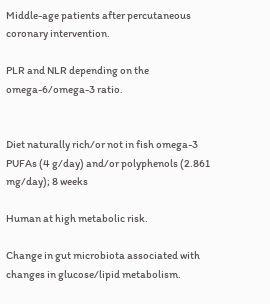Middle-age patients after percutaneous coronary intervention.

PLR and NLR depending on the omega-6/omega-3 ratio.


Diet naturally rich/or not in fish omega-3 PUFAs (4 g/day) and/or polyphenols (2.861 mg/day); 8 weeks

Human at high metabolic risk.

Change in gut microbiota associated with changes in glucose/lipid metabolism.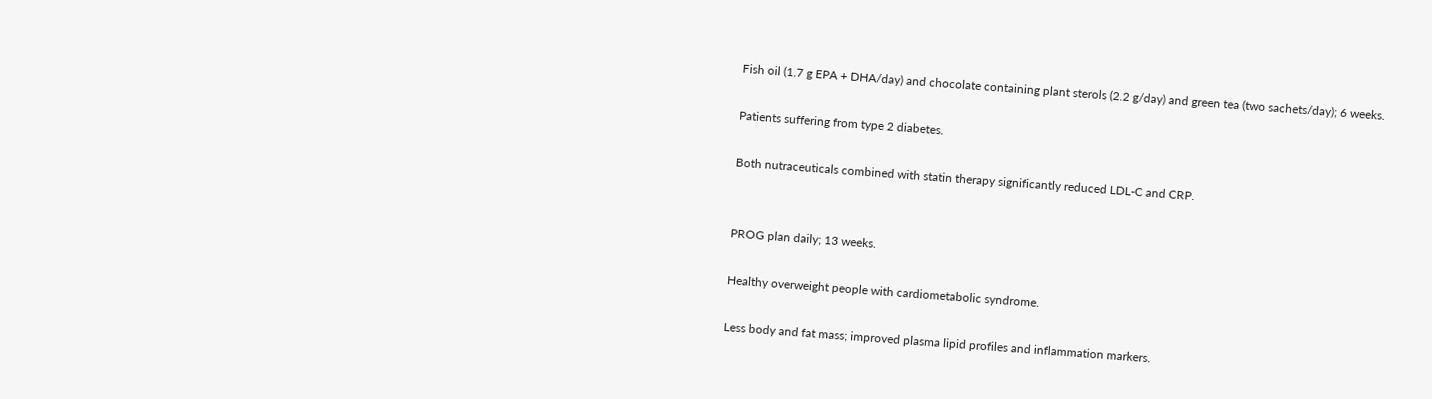Fish oil (1.7 g EPA + DHA/day) and chocolate containing plant sterols (2.2 g/day) and green tea (two sachets/day); 6 weeks.

Patients suffering from type 2 diabetes.

Both nutraceuticals combined with statin therapy significantly reduced LDL-C and CRP.


PROG plan daily; 13 weeks.

Healthy overweight people with cardiometabolic syndrome.

Less body and fat mass; improved plasma lipid profiles and inflammation markers.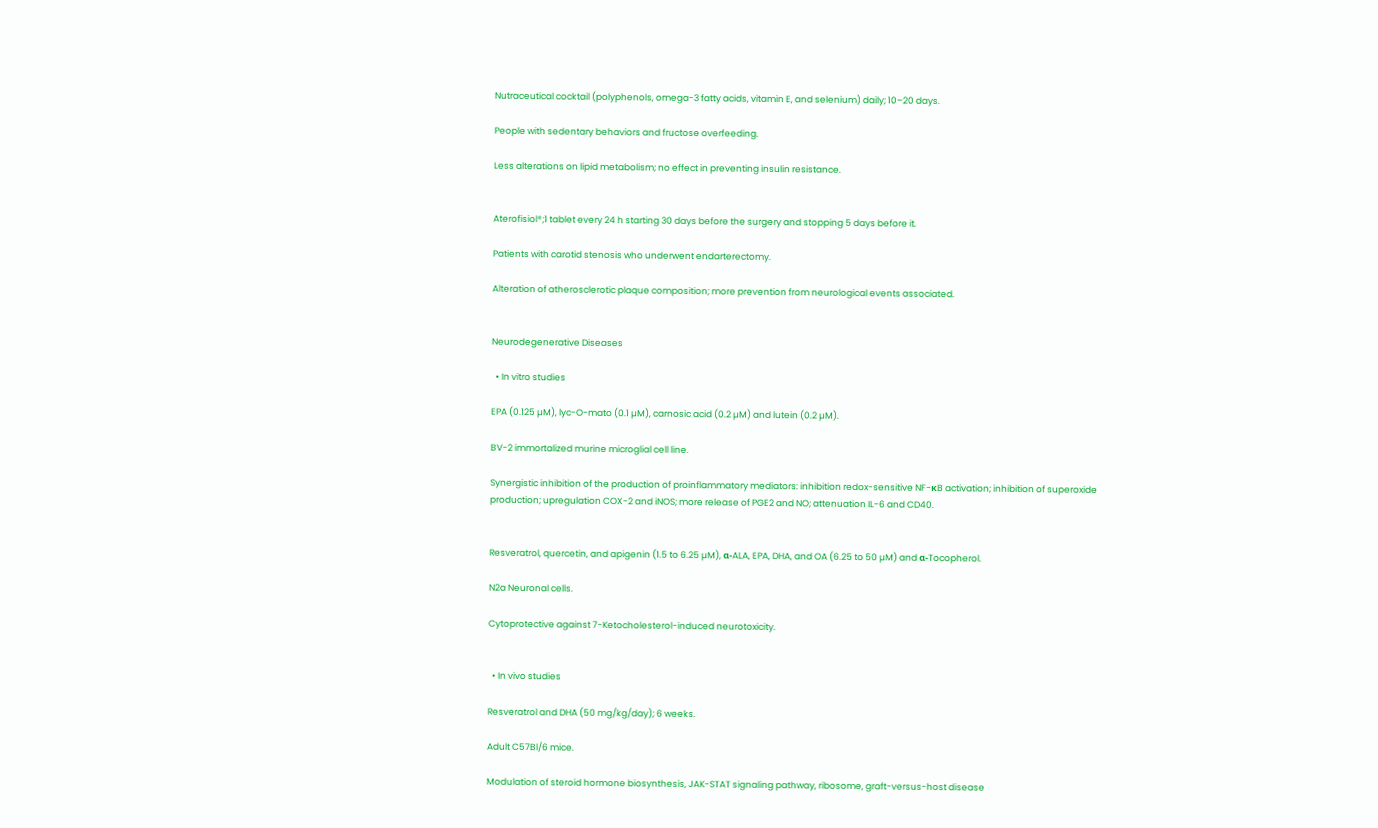Nutraceutical cocktail (polyphenols, omega-3 fatty acids, vitamin E, and selenium) daily; 10–20 days.

People with sedentary behaviors and fructose overfeeding.

Less alterations on lipid metabolism; no effect in preventing insulin resistance.


Aterofisiol®;1 tablet every 24 h starting 30 days before the surgery and stopping 5 days before it.

Patients with carotid stenosis who underwent endarterectomy.

Alteration of atherosclerotic plaque composition; more prevention from neurological events associated.


Neurodegenerative Diseases

  • In vitro studies

EPA (0.125 µM), lyc-O-mato (0.1 µM), carnosic acid (0.2 µM) and lutein (0.2 µM).

BV-2 immortalized murine microglial cell line.

Synergistic inhibition of the production of proinflammatory mediators: inhibition redox-sensitive NF-κB activation; inhibition of superoxide production; upregulation COX-2 and iNOS; more release of PGE2 and NO; attenuation IL-6 and CD40.


Resveratrol, quercetin, and apigenin (1.5 to 6.25 µM), α-ALA, EPA, DHA, and OA (6.25 to 50 µM) and α-Tocopherol.

N2a Neuronal cells.

Cytoprotective against 7-Ketocholesterol-induced neurotoxicity.


  • In vivo studies

Resveratrol and DHA (50 mg/kg/day); 6 weeks.

Adult C57Bl/6 mice.

Modulation of steroid hormone biosynthesis, JAK-STAT signaling pathway, ribosome, graft-versus-host disease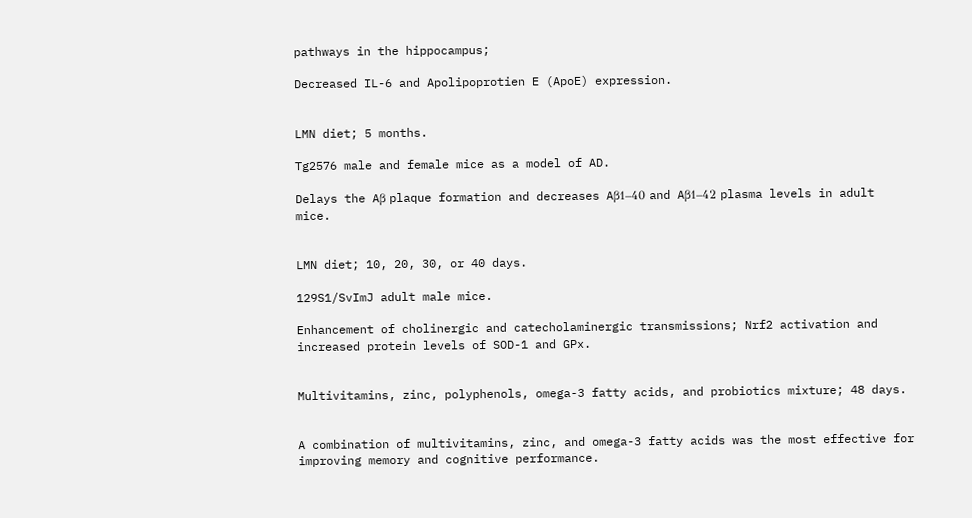pathways in the hippocampus;

Decreased IL-6 and Apolipoprotien E (ApoE) expression.


LMN diet; 5 months.

Tg2576 male and female mice as a model of AD.

Delays the Aβ plaque formation and decreases Aβ1–40 and Aβ1–42 plasma levels in adult mice.


LMN diet; 10, 20, 30, or 40 days.

129S1/SvImJ adult male mice.

Enhancement of cholinergic and catecholaminergic transmissions; Nrf2 activation and increased protein levels of SOD-1 and GPx.


Multivitamins, zinc, polyphenols, omega-3 fatty acids, and probiotics mixture; 48 days.


A combination of multivitamins, zinc, and omega-3 fatty acids was the most effective for improving memory and cognitive performance.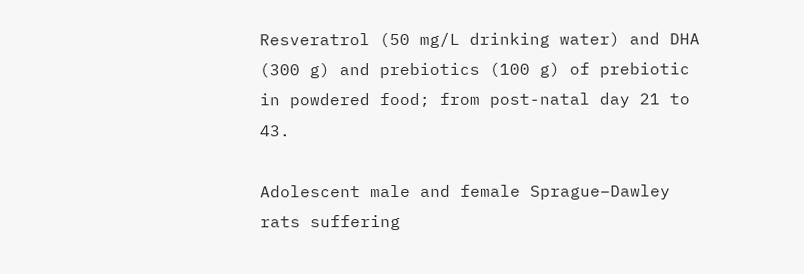Resveratrol (50 mg/L drinking water) and DHA (300 g) and prebiotics (100 g) of prebiotic in powdered food; from post-natal day 21 to 43.

Adolescent male and female Sprague–Dawley rats suffering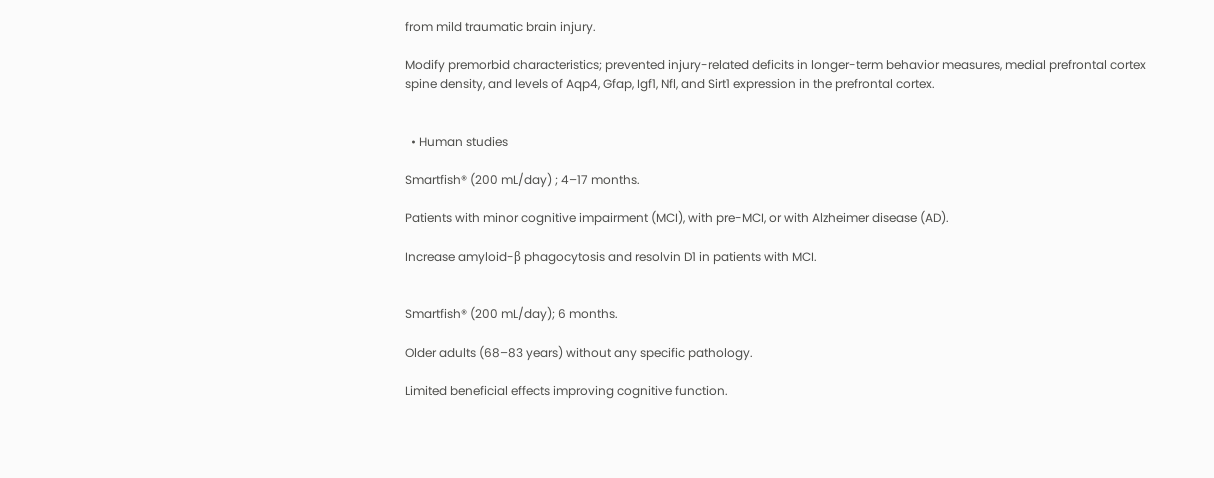from mild traumatic brain injury.

Modify premorbid characteristics; prevented injury-related deficits in longer-term behavior measures, medial prefrontal cortex spine density, and levels of Aqp4, Gfap, Igf1, Nfl, and Sirt1 expression in the prefrontal cortex.


  • Human studies

Smartfish® (200 mL/day) ; 4–17 months.

Patients with minor cognitive impairment (MCI), with pre-MCI, or with Alzheimer disease (AD).

Increase amyloid-β phagocytosis and resolvin D1 in patients with MCI.


Smartfish® (200 mL/day); 6 months.

Older adults (68–83 years) without any specific pathology.

Limited beneficial effects improving cognitive function.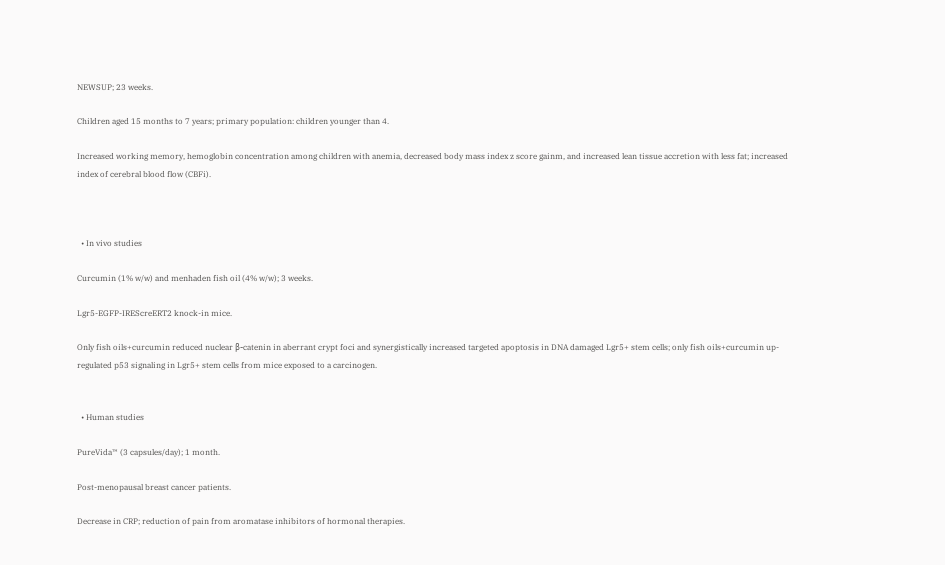NEWSUP; 23 weeks.

Children aged 15 months to 7 years; primary population: children younger than 4.

Increased working memory, hemoglobin concentration among children with anemia, decreased body mass index z score gainm, and increased lean tissue accretion with less fat; increased index of cerebral blood flow (CBFi).



  • In vivo studies

Curcumin (1% w/w) and menhaden fish oil (4% w/w); 3 weeks.

Lgr5-EGFP-IREScreERT2 knock-in mice.

Only fish oils+curcumin reduced nuclear β-catenin in aberrant crypt foci and synergistically increased targeted apoptosis in DNA damaged Lgr5+ stem cells; only fish oils+curcumin up-regulated p53 signaling in Lgr5+ stem cells from mice exposed to a carcinogen.


  • Human studies

PureVida™ (3 capsules/day); 1 month.

Post-menopausal breast cancer patients.

Decrease in CRP; reduction of pain from aromatase inhibitors of hormonal therapies.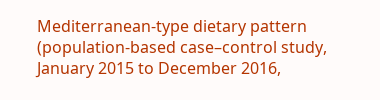Mediterranean-type dietary pattern (population-based case–control study, January 2015 to December 2016,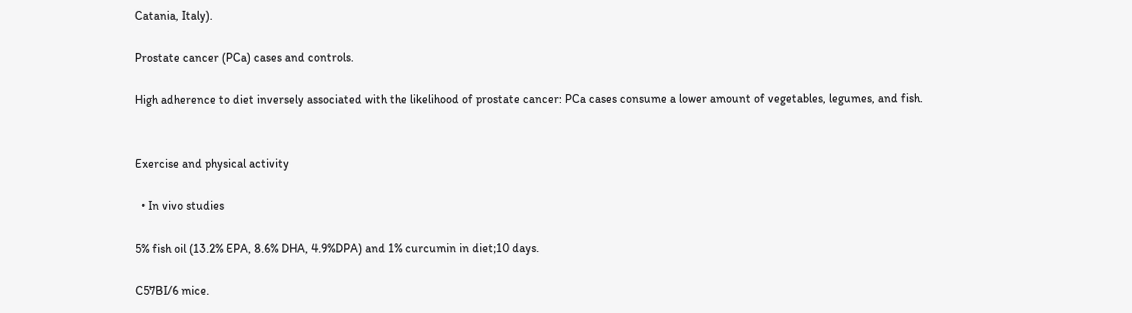Catania, Italy).

Prostate cancer (PCa) cases and controls.

High adherence to diet inversely associated with the likelihood of prostate cancer: PCa cases consume a lower amount of vegetables, legumes, and fish.


Exercise and physical activity

  • In vivo studies

5% fish oil (13.2% EPA, 8.6% DHA, 4.9%DPA) and 1% curcumin in diet;10 days.

C57BI/6 mice.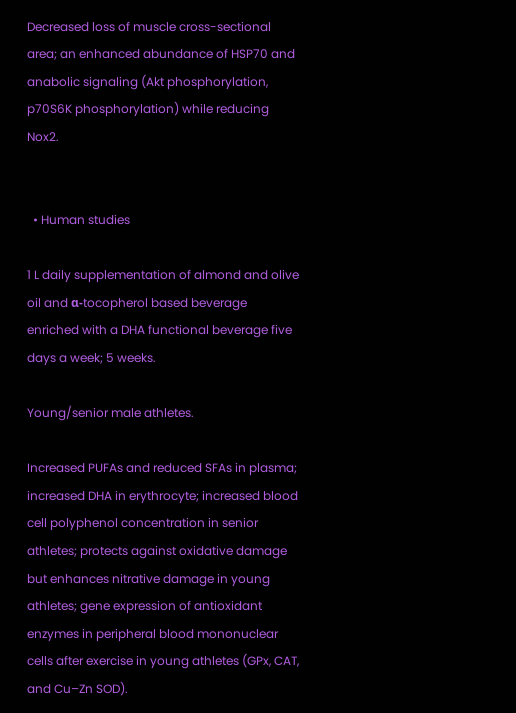Decreased loss of muscle cross-sectional area; an enhanced abundance of HSP70 and anabolic signaling (Akt phosphorylation, p70S6K phosphorylation) while reducing Nox2.


  • Human studies

1 L daily supplementation of almond and olive oil and α-tocopherol based beverage enriched with a DHA functional beverage five days a week; 5 weeks.

Young/senior male athletes.

Increased PUFAs and reduced SFAs in plasma; increased DHA in erythrocyte; increased blood cell polyphenol concentration in senior athletes; protects against oxidative damage but enhances nitrative damage in young athletes; gene expression of antioxidant enzymes in peripheral blood mononuclear cells after exercise in young athletes (GPx, CAT, and Cu–Zn SOD).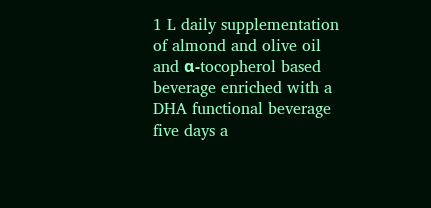1 L daily supplementation of almond and olive oil and α-tocopherol based beverage enriched with a DHA functional beverage five days a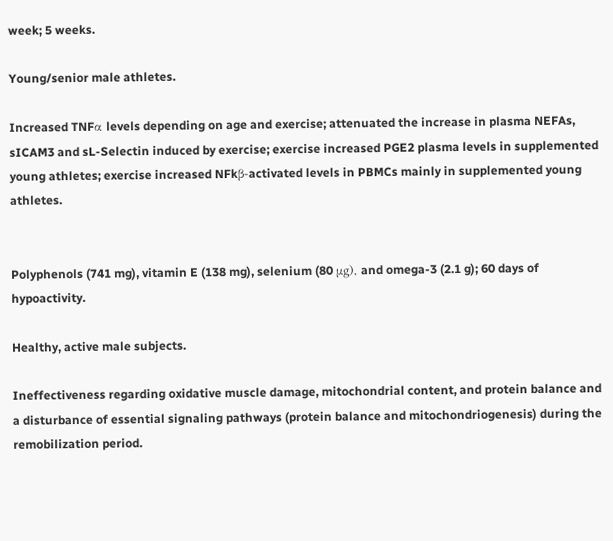week; 5 weeks.

Young/senior male athletes.

Increased TNFα levels depending on age and exercise; attenuated the increase in plasma NEFAs, sICAM3 and sL-Selectin induced by exercise; exercise increased PGE2 plasma levels in supplemented young athletes; exercise increased NFkβ-activated levels in PBMCs mainly in supplemented young athletes.


Polyphenols (741 mg), vitamin E (138 mg), selenium (80 μg), and omega-3 (2.1 g); 60 days of hypoactivity.

Healthy, active male subjects.

Ineffectiveness regarding oxidative muscle damage, mitochondrial content, and protein balance and a disturbance of essential signaling pathways (protein balance and mitochondriogenesis) during the remobilization period.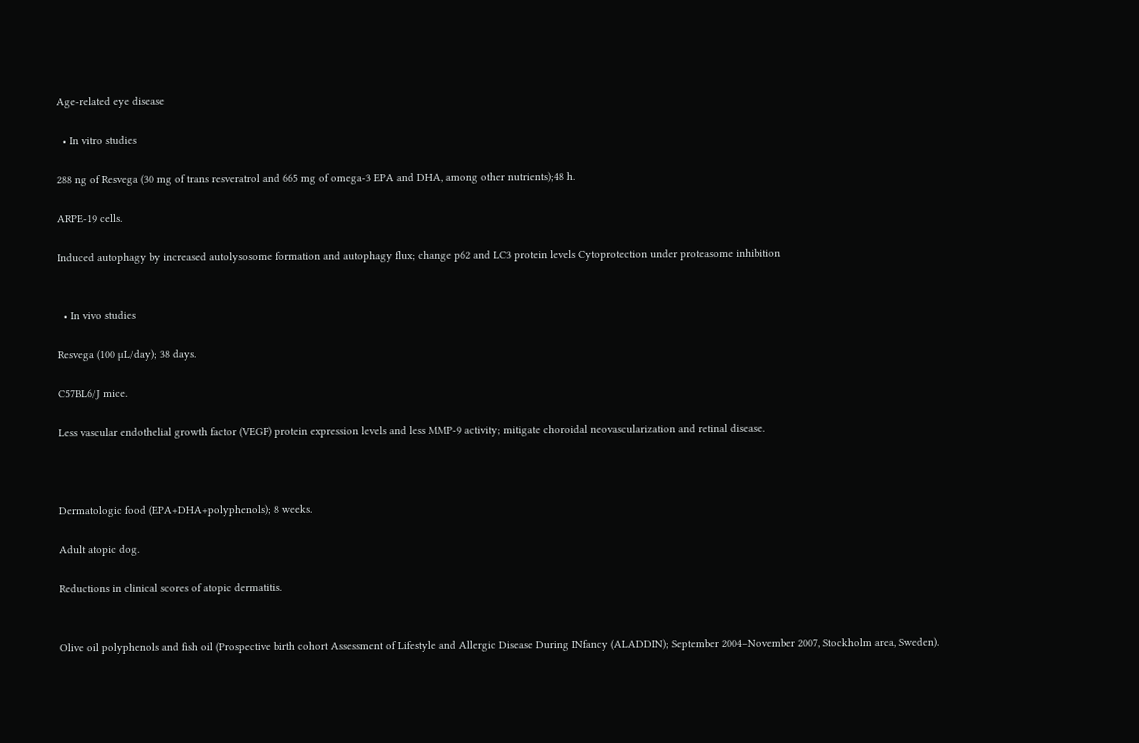Age-related eye disease

  • In vitro studies

288 ng of Resvega (30 mg of trans resveratrol and 665 mg of omega-3 EPA and DHA, among other nutrients);48 h.

ARPE-19 cells.

Induced autophagy by increased autolysosome formation and autophagy flux; change p62 and LC3 protein levels Cytoprotection under proteasome inhibition


  • In vivo studies

Resvega (100 µL/day); 38 days.

C57BL6/J mice.

Less vascular endothelial growth factor (VEGF) protein expression levels and less MMP-9 activity; mitigate choroidal neovascularization and retinal disease.



Dermatologic food (EPA+DHA+polyphenols); 8 weeks.

Adult atopic dog.

Reductions in clinical scores of atopic dermatitis.


Olive oil polyphenols and fish oil (Prospective birth cohort Assessment of Lifestyle and Allergic Disease During INfancy (ALADDIN); September 2004–November 2007, Stockholm area, Sweden).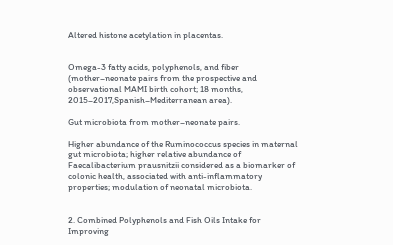Altered histone acetylation in placentas.


Omega-3 fatty acids, polyphenols, and fiber (mother–neonate pairs from the prospective and observational MAMI birth cohort; 18 months, 2015–2017,Spanish–Mediterranean area).

Gut microbiota from mother–neonate pairs.

Higher abundance of the Ruminococcus species in maternal gut microbiota; higher relative abundance of Faecalibacterium prausnitzii considered as a biomarker of colonic health, associated with anti-inflammatory properties; modulation of neonatal microbiota.


2. Combined Polyphenols and Fish Oils Intake for Improving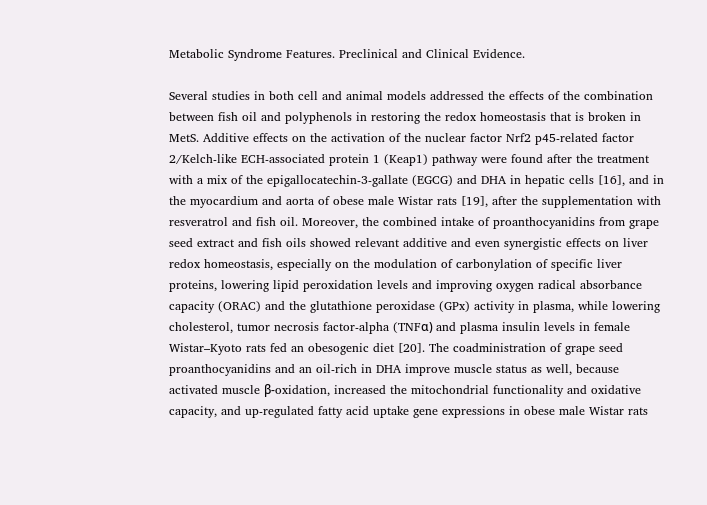Metabolic Syndrome Features. Preclinical and Clinical Evidence.

Several studies in both cell and animal models addressed the effects of the combination between fish oil and polyphenols in restoring the redox homeostasis that is broken in MetS. Additive effects on the activation of the nuclear factor Nrf2 p45-related factor 2/Kelch-like ECH-associated protein 1 (Keap1) pathway were found after the treatment with a mix of the epigallocatechin-3-gallate (EGCG) and DHA in hepatic cells [16], and in the myocardium and aorta of obese male Wistar rats [19], after the supplementation with resveratrol and fish oil. Moreover, the combined intake of proanthocyanidins from grape seed extract and fish oils showed relevant additive and even synergistic effects on liver redox homeostasis, especially on the modulation of carbonylation of specific liver proteins, lowering lipid peroxidation levels and improving oxygen radical absorbance capacity (ORAC) and the glutathione peroxidase (GPx) activity in plasma, while lowering cholesterol, tumor necrosis factor-alpha (TNFα) and plasma insulin levels in female Wistar–Kyoto rats fed an obesogenic diet [20]. The coadministration of grape seed proanthocyanidins and an oil-rich in DHA improve muscle status as well, because activated muscle β-oxidation, increased the mitochondrial functionality and oxidative capacity, and up-regulated fatty acid uptake gene expressions in obese male Wistar rats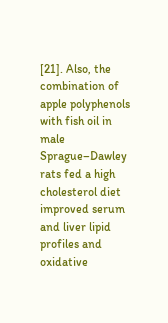[21]. Also, the combination of apple polyphenols with fish oil in male Sprague–Dawley rats fed a high cholesterol diet improved serum and liver lipid profiles and oxidative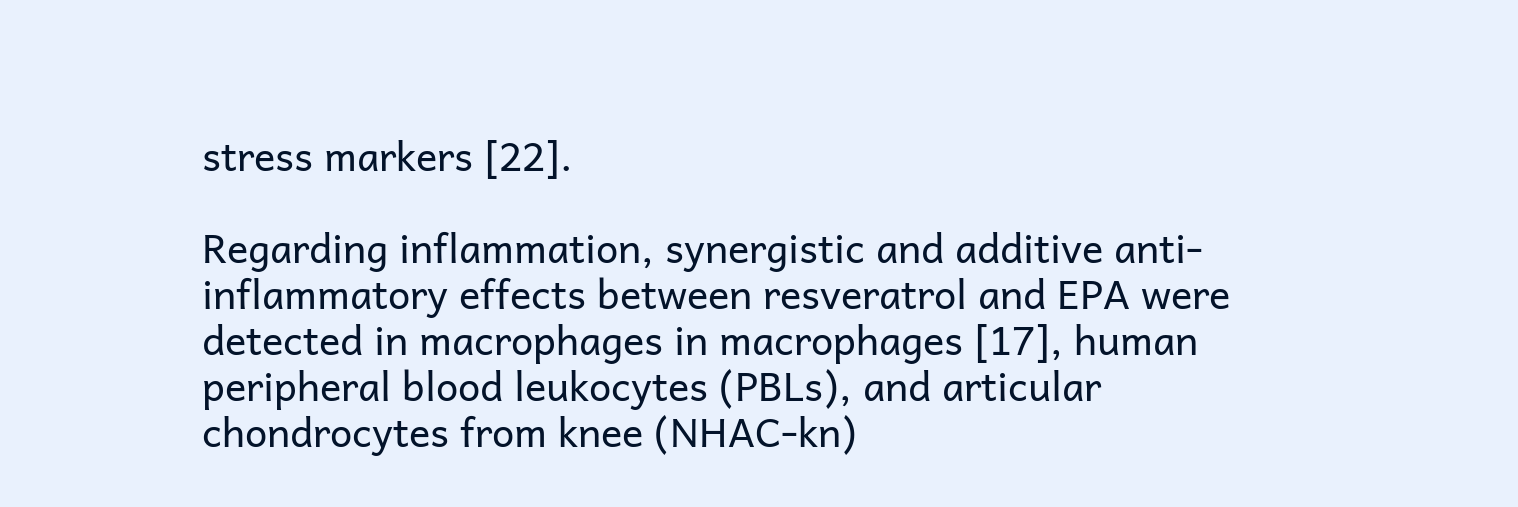stress markers [22].

Regarding inflammation, synergistic and additive anti-inflammatory effects between resveratrol and EPA were detected in macrophages in macrophages [17], human peripheral blood leukocytes (PBLs), and articular chondrocytes from knee (NHAC-kn)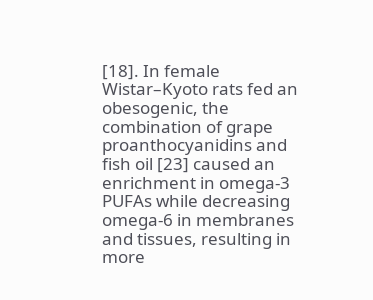[18]. In female Wistar–Kyoto rats fed an obesogenic, the combination of grape proanthocyanidins and fish oil [23] caused an enrichment in omega-3 PUFAs while decreasing omega-6 in membranes and tissues, resulting in more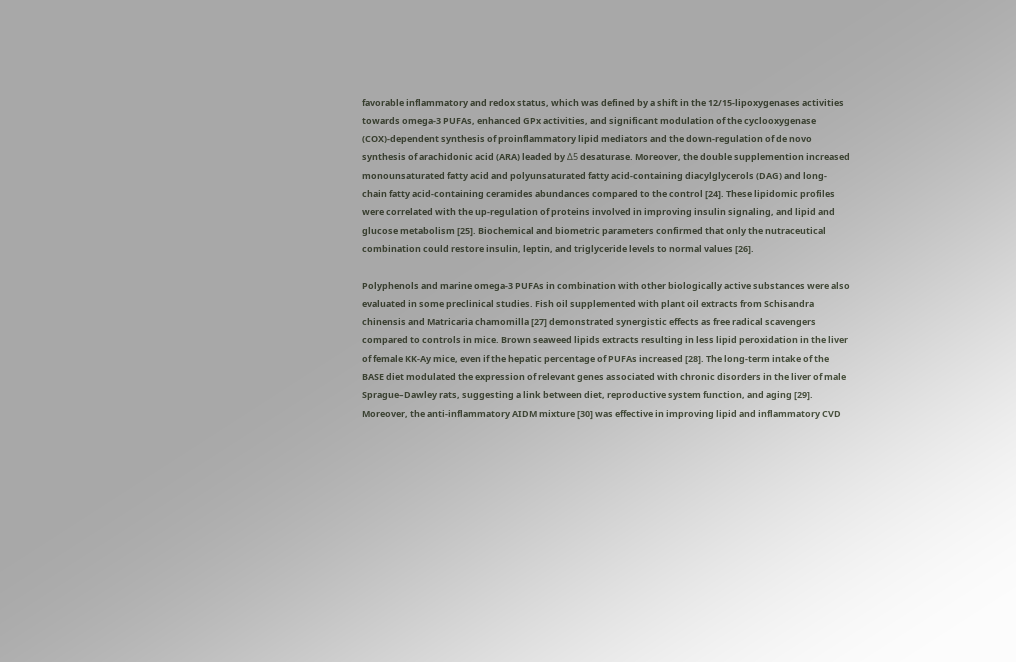favorable inflammatory and redox status, which was defined by a shift in the 12/15-lipoxygenases activities towards omega-3 PUFAs, enhanced GPx activities, and significant modulation of the cyclooxygenase (COX)-dependent synthesis of proinflammatory lipid mediators and the down-regulation of de novo synthesis of arachidonic acid (ARA) leaded by Δ5 desaturase. Moreover, the double supplemention increased monounsaturated fatty acid and polyunsaturated fatty acid-containing diacylglycerols (DAG) and long-chain fatty acid-containing ceramides abundances compared to the control [24]. These lipidomic profiles were correlated with the up-regulation of proteins involved in improving insulin signaling, and lipid and glucose metabolism [25]. Biochemical and biometric parameters confirmed that only the nutraceutical combination could restore insulin, leptin, and triglyceride levels to normal values [26].

Polyphenols and marine omega-3 PUFAs in combination with other biologically active substances were also evaluated in some preclinical studies. Fish oil supplemented with plant oil extracts from Schisandra chinensis and Matricaria chamomilla [27] demonstrated synergistic effects as free radical scavengers compared to controls in mice. Brown seaweed lipids extracts resulting in less lipid peroxidation in the liver of female KK-Ay mice, even if the hepatic percentage of PUFAs increased [28]. The long-term intake of the BASE diet modulated the expression of relevant genes associated with chronic disorders in the liver of male Sprague–Dawley rats, suggesting a link between diet, reproductive system function, and aging [29]. Moreover, the anti-inflammatory AIDM mixture [30] was effective in improving lipid and inflammatory CVD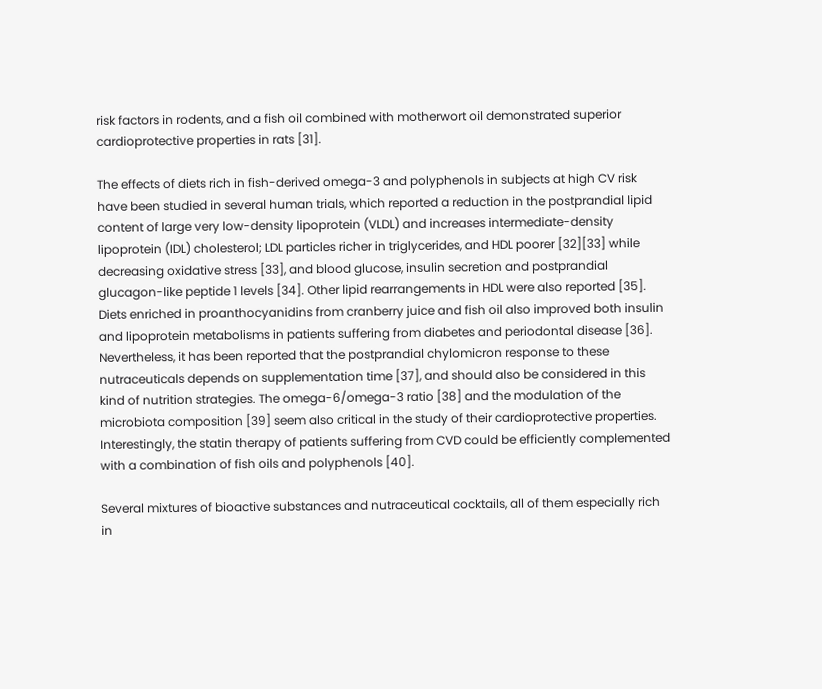risk factors in rodents, and a fish oil combined with motherwort oil demonstrated superior cardioprotective properties in rats [31].

The effects of diets rich in fish-derived omega-3 and polyphenols in subjects at high CV risk have been studied in several human trials, which reported a reduction in the postprandial lipid content of large very low-density lipoprotein (VLDL) and increases intermediate-density lipoprotein (IDL) cholesterol; LDL particles richer in triglycerides, and HDL poorer [32][33] while decreasing oxidative stress [33], and blood glucose, insulin secretion and postprandial glucagon-like peptide 1 levels [34]. Other lipid rearrangements in HDL were also reported [35]. Diets enriched in proanthocyanidins from cranberry juice and fish oil also improved both insulin and lipoprotein metabolisms in patients suffering from diabetes and periodontal disease [36]. Nevertheless, it has been reported that the postprandial chylomicron response to these nutraceuticals depends on supplementation time [37], and should also be considered in this kind of nutrition strategies. The omega-6/omega-3 ratio [38] and the modulation of the microbiota composition [39] seem also critical in the study of their cardioprotective properties. Interestingly, the statin therapy of patients suffering from CVD could be efficiently complemented with a combination of fish oils and polyphenols [40].

Several mixtures of bioactive substances and nutraceutical cocktails, all of them especially rich in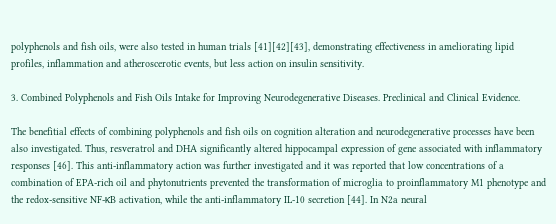polyphenols and fish oils, were also tested in human trials [41][42][43], demonstrating effectiveness in ameliorating lipid profiles, inflammation and atheroscerotic events, but less action on insulin sensitivity.

3. Combined Polyphenols and Fish Oils Intake for Improving Neurodegenerative Diseases. Preclinical and Clinical Evidence.

The benefitial effects of combining polyphenols and fish oils on cognition alteration and neurodegenerative processes have been also investigated. Thus, resveratrol and DHA significantly altered hippocampal expression of gene associated with inflammatory responses [46]. This anti-inflammatory action was further investigated and it was reported that low concentrations of a combination of EPA-rich oil and phytonutrients prevented the transformation of microglia to proinflammatory M1 phenotype and the redox-sensitive NF-κB activation, while the anti-inflammatory IL-10 secretion [44]. In N2a neural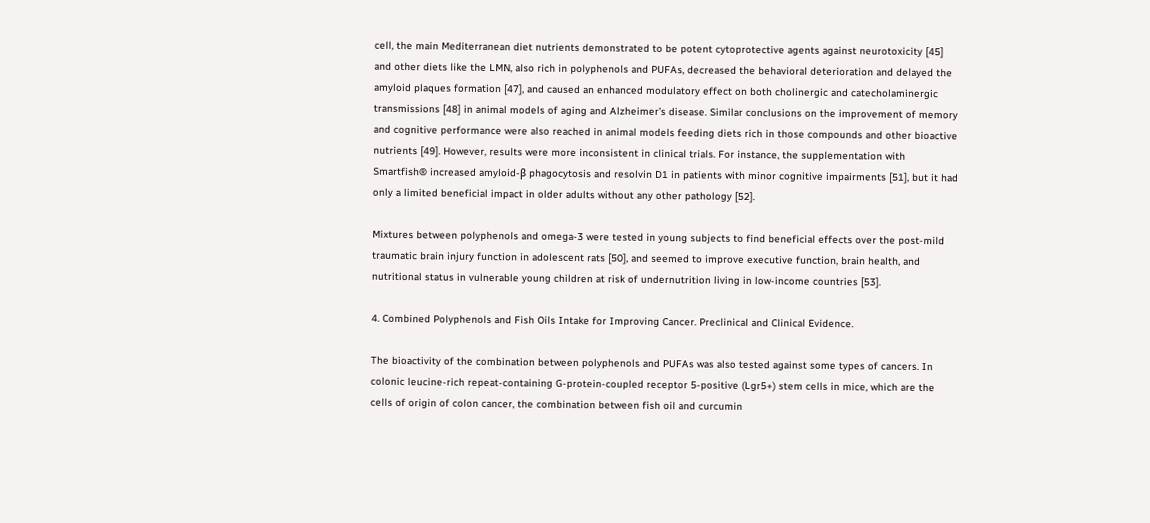cell, the main Mediterranean diet nutrients demonstrated to be potent cytoprotective agents against neurotoxicity [45] and other diets like the LMN, also rich in polyphenols and PUFAs, decreased the behavioral deterioration and delayed the amyloid plaques formation [47], and caused an enhanced modulatory effect on both cholinergic and catecholaminergic transmissions [48] in animal models of aging and Alzheimer’s disease. Similar conclusions on the improvement of memory and cognitive performance were also reached in animal models feeding diets rich in those compounds and other bioactive nutrients [49]. However, results were more inconsistent in clinical trials. For instance, the supplementation with Smartfish® increased amyloid-β phagocytosis and resolvin D1 in patients with minor cognitive impairments [51], but it had only a limited beneficial impact in older adults without any other pathology [52].

Mixtures between polyphenols and omega-3 were tested in young subjects to find beneficial effects over the post-mild traumatic brain injury function in adolescent rats [50], and seemed to improve executive function, brain health, and nutritional status in vulnerable young children at risk of undernutrition living in low-income countries [53].

4. Combined Polyphenols and Fish Oils Intake for Improving Cancer. Preclinical and Clinical Evidence.

The bioactivity of the combination between polyphenols and PUFAs was also tested against some types of cancers. In colonic leucine-rich repeat-containing G-protein-coupled receptor 5-positive (Lgr5+) stem cells in mice, which are the cells of origin of colon cancer, the combination between fish oil and curcumin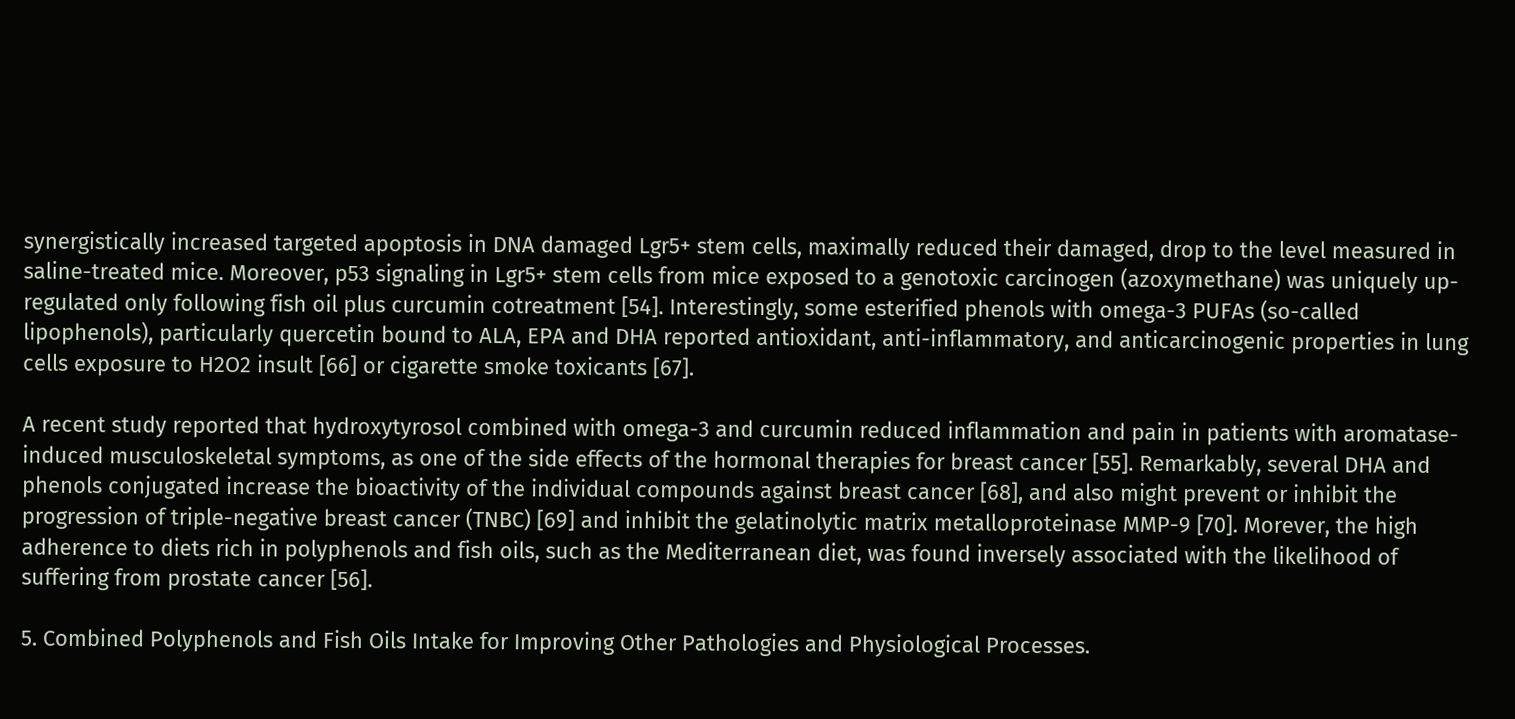synergistically increased targeted apoptosis in DNA damaged Lgr5+ stem cells, maximally reduced their damaged, drop to the level measured in saline-treated mice. Moreover, p53 signaling in Lgr5+ stem cells from mice exposed to a genotoxic carcinogen (azoxymethane) was uniquely up-regulated only following fish oil plus curcumin cotreatment [54]. Interestingly, some esterified phenols with omega-3 PUFAs (so-called lipophenols), particularly quercetin bound to ALA, EPA and DHA reported antioxidant, anti-inflammatory, and anticarcinogenic properties in lung cells exposure to H2O2 insult [66] or cigarette smoke toxicants [67].

A recent study reported that hydroxytyrosol combined with omega-3 and curcumin reduced inflammation and pain in patients with aromatase-induced musculoskeletal symptoms, as one of the side effects of the hormonal therapies for breast cancer [55]. Remarkably, several DHA and phenols conjugated increase the bioactivity of the individual compounds against breast cancer [68], and also might prevent or inhibit the progression of triple-negative breast cancer (TNBC) [69] and inhibit the gelatinolytic matrix metalloproteinase MMP-9 [70]. Morever, the high adherence to diets rich in polyphenols and fish oils, such as the Mediterranean diet, was found inversely associated with the likelihood of suffering from prostate cancer [56].

5. Combined Polyphenols and Fish Oils Intake for Improving Other Pathologies and Physiological Processes.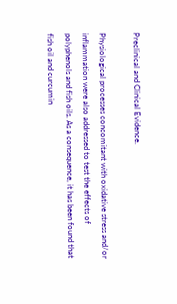Preclinical and Clinical Evidence.

Physiological processes concomitant with oxidative stress and/or inflammation were also addressed to test the effects of polyphenols and fish oils. As a consequence, it has been found that fish oil and curcumin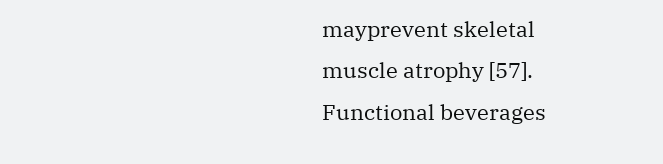mayprevent skeletal muscle atrophy [57]. Functional beverages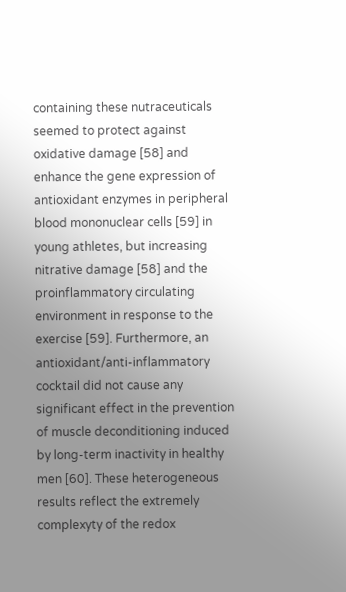containing these nutraceuticals seemed to protect against oxidative damage [58] and enhance the gene expression of antioxidant enzymes in peripheral blood mononuclear cells [59] in young athletes, but increasing nitrative damage [58] and the proinflammatory circulating environment in response to the exercise [59]. Furthermore, an antioxidant/anti-inflammatory cocktail did not cause any significant effect in the prevention of muscle deconditioning induced by long-term inactivity in healthy men [60]. These heterogeneous results reflect the extremely complexyty of the redox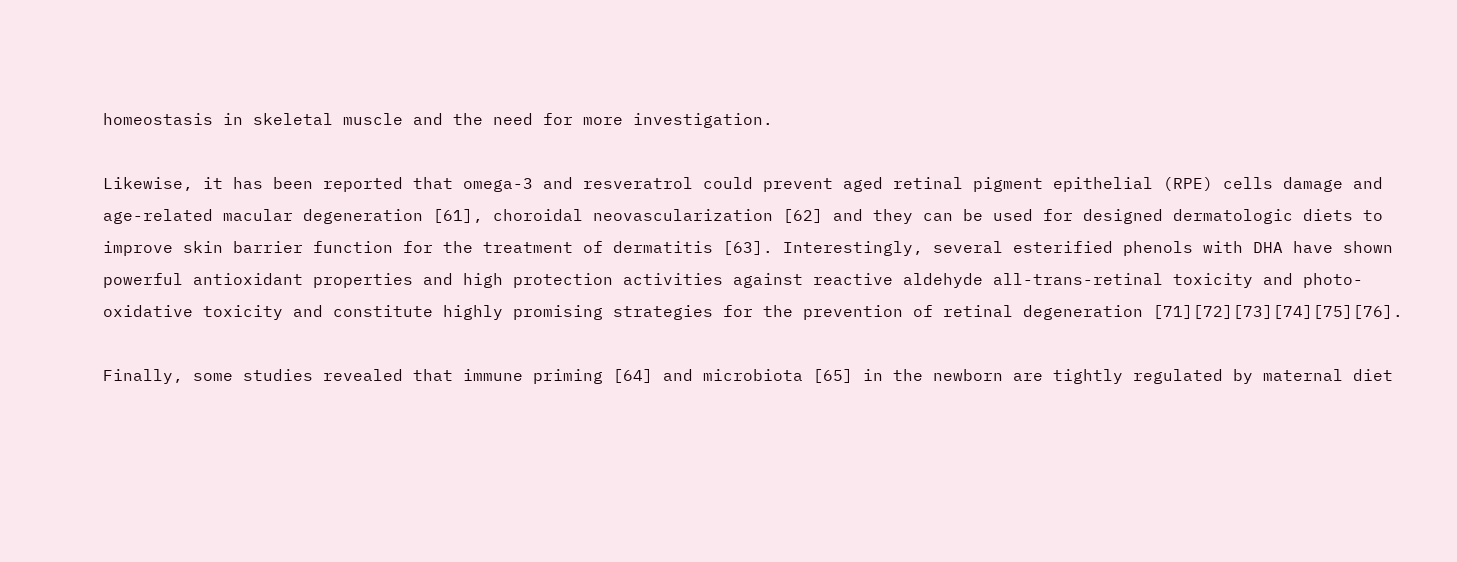homeostasis in skeletal muscle and the need for more investigation.

Likewise, it has been reported that omega-3 and resveratrol could prevent aged retinal pigment epithelial (RPE) cells damage and age-related macular degeneration [61], choroidal neovascularization [62] and they can be used for designed dermatologic diets to improve skin barrier function for the treatment of dermatitis [63]. Interestingly, several esterified phenols with DHA have shown powerful antioxidant properties and high protection activities against reactive aldehyde all-trans-retinal toxicity and photo-oxidative toxicity and constitute highly promising strategies for the prevention of retinal degeneration [71][72][73][74][75][76].

Finally, some studies revealed that immune priming [64] and microbiota [65] in the newborn are tightly regulated by maternal diet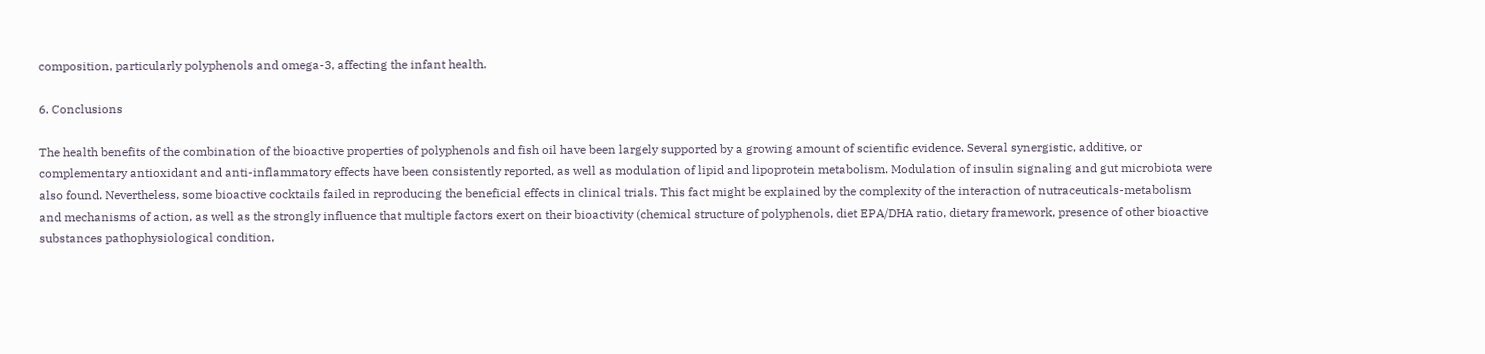composition, particularly polyphenols and omega-3, affecting the infant health.

6. Conclusions

The health benefits of the combination of the bioactive properties of polyphenols and fish oil have been largely supported by a growing amount of scientific evidence. Several synergistic, additive, or complementary antioxidant and anti-inflammatory effects have been consistently reported, as well as modulation of lipid and lipoprotein metabolism. Modulation of insulin signaling and gut microbiota were also found. Nevertheless, some bioactive cocktails failed in reproducing the beneficial effects in clinical trials. This fact might be explained by the complexity of the interaction of nutraceuticals-metabolism and mechanisms of action, as well as the strongly influence that multiple factors exert on their bioactivity (chemical structure of polyphenols, diet EPA/DHA ratio, dietary framework, presence of other bioactive substances pathophysiological condition,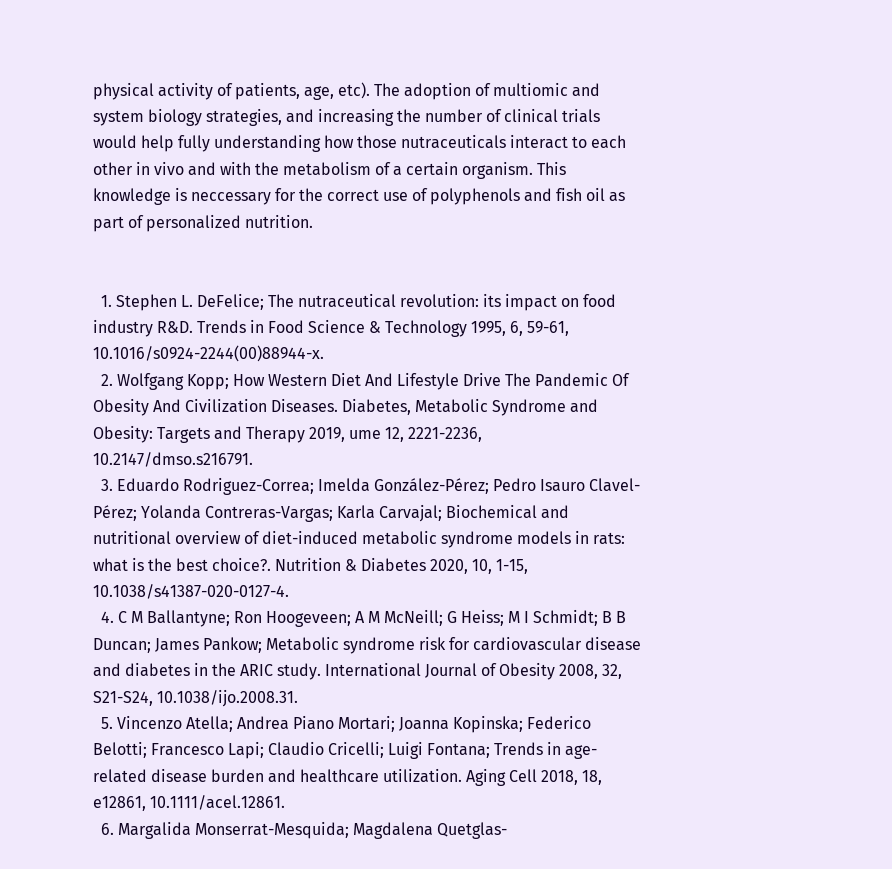physical activity of patients, age, etc). The adoption of multiomic and system biology strategies, and increasing the number of clinical trials would help fully understanding how those nutraceuticals interact to each other in vivo and with the metabolism of a certain organism. This knowledge is neccessary for the correct use of polyphenols and fish oil as part of personalized nutrition.


  1. Stephen L. DeFelice; The nutraceutical revolution: its impact on food industry R&D. Trends in Food Science & Technology 1995, 6, 59-61, 10.1016/s0924-2244(00)88944-x.
  2. Wolfgang Kopp; How Western Diet And Lifestyle Drive The Pandemic Of Obesity And Civilization Diseases. Diabetes, Metabolic Syndrome and Obesity: Targets and Therapy 2019, ume 12, 2221-2236, 10.2147/dmso.s216791.
  3. Eduardo Rodriguez-Correa; Imelda González-Pérez; Pedro Isauro Clavel-Pérez; Yolanda Contreras-Vargas; Karla Carvajal; Biochemical and nutritional overview of diet-induced metabolic syndrome models in rats: what is the best choice?. Nutrition & Diabetes 2020, 10, 1-15, 10.1038/s41387-020-0127-4.
  4. C M Ballantyne; Ron Hoogeveen; A M McNeill; G Heiss; M I Schmidt; B B Duncan; James Pankow; Metabolic syndrome risk for cardiovascular disease and diabetes in the ARIC study. International Journal of Obesity 2008, 32, S21-S24, 10.1038/ijo.2008.31.
  5. Vincenzo Atella; Andrea Piano Mortari; Joanna Kopinska; Federico Belotti; Francesco Lapi; Claudio Cricelli; Luigi Fontana; Trends in age-related disease burden and healthcare utilization. Aging Cell 2018, 18, e12861, 10.1111/acel.12861.
  6. Margalida Monserrat-Mesquida; Magdalena Quetglas-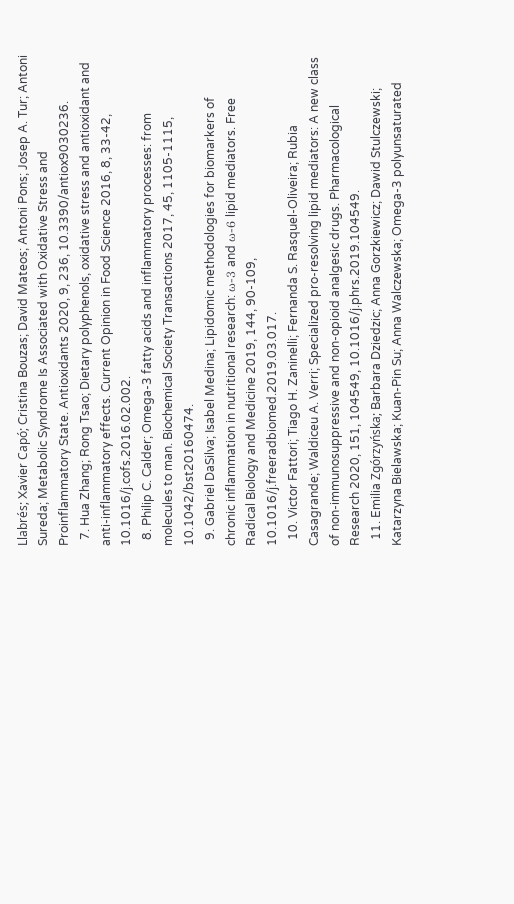Llabrés; Xavier Capó; Cristina Bouzas; David Mateos; Antoni Pons; Josep A. Tur; Antoni Sureda; Metabolic Syndrome Is Associated with Oxidative Stress and Proinflammatory State. Antioxidants 2020, 9, 236, 10.3390/antiox9030236.
  7. Hua Zhang; Rong Tsao; Dietary polyphenols, oxidative stress and antioxidant and anti-inflammatory effects. Current Opinion in Food Science 2016, 8, 33-42, 10.1016/j.cofs.2016.02.002.
  8. Philip C. Calder; Omega-3 fatty acids and inflammatory processes: from molecules to man. Biochemical Society Transactions 2017, 45, 1105-1115, 10.1042/bst20160474.
  9. Gabriel DaSilva; Isabel Medina; Lipidomic methodologies for biomarkers of chronic inflammation in nutritional research: ω-3 and ω-6 lipid mediators. Free Radical Biology and Medicine 2019, 144, 90-109, 10.1016/j.freeradbiomed.2019.03.017.
  10. Victor Fattori; Tiago H. Zaninelli; Fernanda S. Rasquel-Oliveira; Rubia Casagrande; Waldiceu A. Verri; Specialized pro-resolving lipid mediators: A new class of non-immunosuppressive and non-opioid analgesic drugs. Pharmacological Research 2020, 151, 104549, 10.1016/j.phrs.2019.104549.
  11. Emilia Zgórzyńska; Barbara Dziedzic; Anna Gorzkiewicz; Dawid Stulczewski; Katarzyna Bielawska; Kuan-Pin Su; Anna Walczewska; Omega-3 polyunsaturated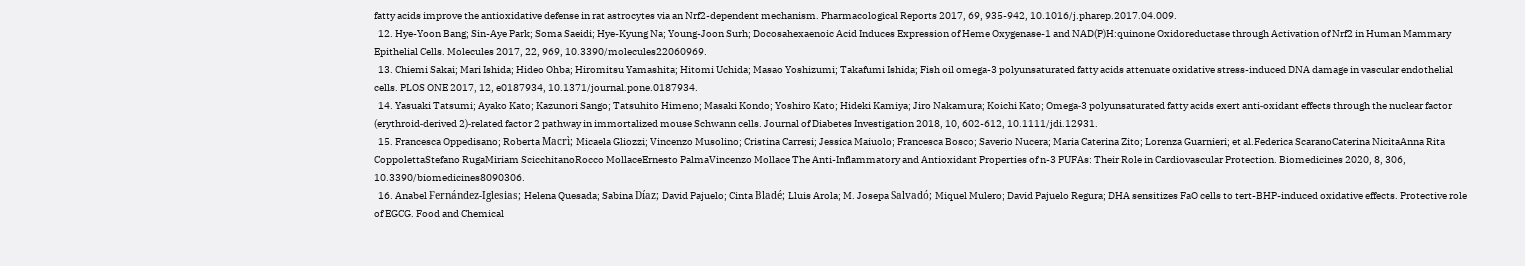fatty acids improve the antioxidative defense in rat astrocytes via an Nrf2-dependent mechanism. Pharmacological Reports 2017, 69, 935-942, 10.1016/j.pharep.2017.04.009.
  12. Hye-Yoon Bang; Sin-Aye Park; Soma Saeidi; Hye-Kyung Na; Young-Joon Surh; Docosahexaenoic Acid Induces Expression of Heme Oxygenase-1 and NAD(P)H:quinone Oxidoreductase through Activation of Nrf2 in Human Mammary Epithelial Cells. Molecules 2017, 22, 969, 10.3390/molecules22060969.
  13. Chiemi Sakai; Mari Ishida; Hideo Ohba; Hiromitsu Yamashita; Hitomi Uchida; Masao Yoshizumi; Takafumi Ishida; Fish oil omega-3 polyunsaturated fatty acids attenuate oxidative stress-induced DNA damage in vascular endothelial cells. PLOS ONE 2017, 12, e0187934, 10.1371/journal.pone.0187934.
  14. Yasuaki Tatsumi; Ayako Kato; Kazunori Sango; Tatsuhito Himeno; Masaki Kondo; Yoshiro Kato; Hideki Kamiya; Jiro Nakamura; Koichi Kato; Omega‐3 polyunsaturated fatty acids exert anti‐oxidant effects through the nuclear factor (erythroid‐derived 2)‐related factor 2 pathway in immortalized mouse Schwann cells. Journal of Diabetes Investigation 2018, 10, 602-612, 10.1111/jdi.12931.
  15. Francesca Oppedisano; Roberta Macrì; Micaela Gliozzi; Vincenzo Musolino; Cristina Carresi; Jessica Maiuolo; Francesca Bosco; Saverio Nucera; Maria Caterina Zito; Lorenza Guarnieri; et al.Federica ScaranoCaterina NicitaAnna Rita CoppolettaStefano RugaMiriam ScicchitanoRocco MollaceErnesto PalmaVincenzo Mollace The Anti-Inflammatory and Antioxidant Properties of n-3 PUFAs: Their Role in Cardiovascular Protection. Biomedicines 2020, 8, 306, 10.3390/biomedicines8090306.
  16. Anabel Fernández-Iglesias; Helena Quesada; Sabina Díaz; David Pajuelo; Cinta Bladé; Lluis Arola; M. Josepa Salvadó; Miquel Mulero; David Pajuelo Regura; DHA sensitizes FaO cells to tert-BHP-induced oxidative effects. Protective role of EGCG. Food and Chemical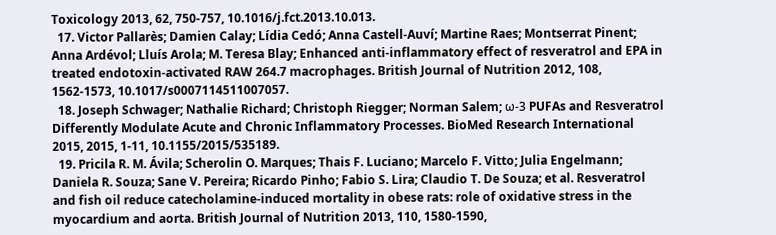Toxicology 2013, 62, 750-757, 10.1016/j.fct.2013.10.013.
  17. Victor Pallarès; Damien Calay; Lídia Cedó; Anna Castell-Auví; Martine Raes; Montserrat Pinent; Anna Ardévol; Lluís Arola; M. Teresa Blay; Enhanced anti-inflammatory effect of resveratrol and EPA in treated endotoxin-activated RAW 264.7 macrophages. British Journal of Nutrition 2012, 108, 1562-1573, 10.1017/s0007114511007057.
  18. Joseph Schwager; Nathalie Richard; Christoph Riegger; Norman Salem; ω-3 PUFAs and Resveratrol Differently Modulate Acute and Chronic Inflammatory Processes. BioMed Research International 2015, 2015, 1-11, 10.1155/2015/535189.
  19. Pricila R. M. Ávila; Scherolin O. Marques; Thais F. Luciano; Marcelo F. Vitto; Julia Engelmann; Daniela R. Souza; Sane V. Pereira; Ricardo Pinho; Fabio S. Lira; Claudio T. De Souza; et al. Resveratrol and fish oil reduce catecholamine-induced mortality in obese rats: role of oxidative stress in the myocardium and aorta. British Journal of Nutrition 2013, 110, 1580-1590,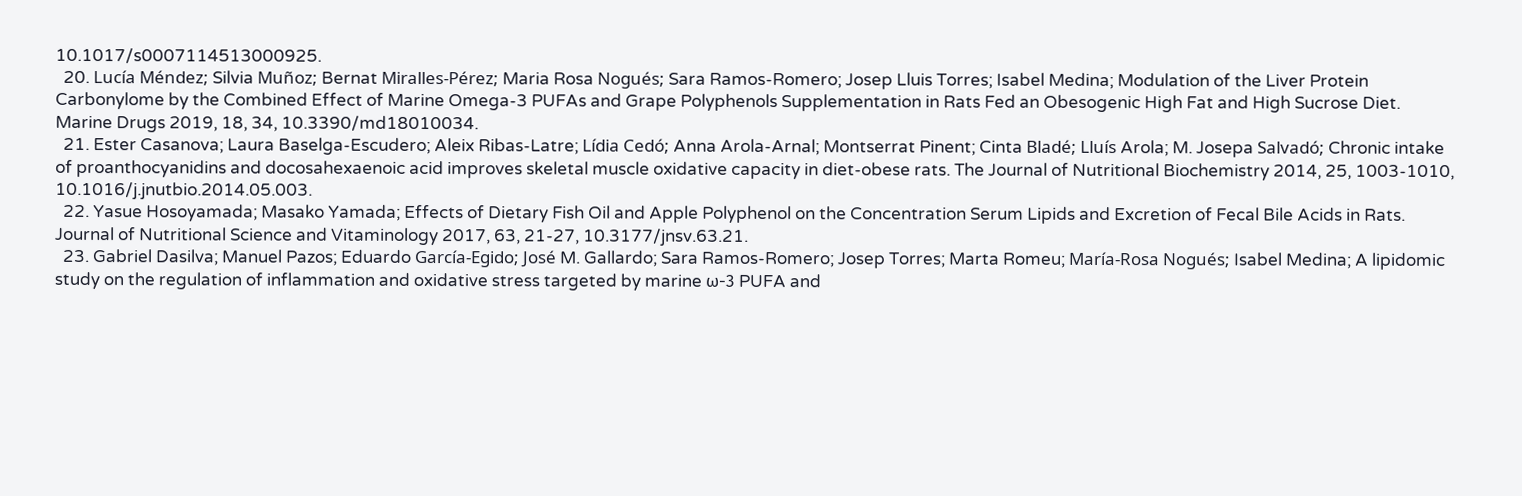10.1017/s0007114513000925.
  20. Lucía Méndez; Silvia Muñoz; Bernat Miralles-Pérez; Maria Rosa Nogués; Sara Ramos-Romero; Josep Lluis Torres; Isabel Medina; Modulation of the Liver Protein Carbonylome by the Combined Effect of Marine Omega-3 PUFAs and Grape Polyphenols Supplementation in Rats Fed an Obesogenic High Fat and High Sucrose Diet. Marine Drugs 2019, 18, 34, 10.3390/md18010034.
  21. Ester Casanova; Laura Baselga-Escudero; Aleix Ribas-Latre; Lídia Cedó; Anna Arola-Arnal; Montserrat Pinent; Cinta Bladé; Lluís Arola; M. Josepa Salvadó; Chronic intake of proanthocyanidins and docosahexaenoic acid improves skeletal muscle oxidative capacity in diet-obese rats. The Journal of Nutritional Biochemistry 2014, 25, 1003-1010, 10.1016/j.jnutbio.2014.05.003.
  22. Yasue Hosoyamada; Masako Yamada; Effects of Dietary Fish Oil and Apple Polyphenol on the Concentration Serum Lipids and Excretion of Fecal Bile Acids in Rats. Journal of Nutritional Science and Vitaminology 2017, 63, 21-27, 10.3177/jnsv.63.21.
  23. Gabriel Dasilva; Manuel Pazos; Eduardo García-Egido; José M. Gallardo; Sara Ramos-Romero; Josep Torres; Marta Romeu; María-Rosa Nogués; Isabel Medina; A lipidomic study on the regulation of inflammation and oxidative stress targeted by marine ω-3 PUFA and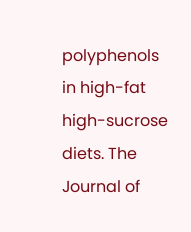polyphenols in high-fat high-sucrose diets. The Journal of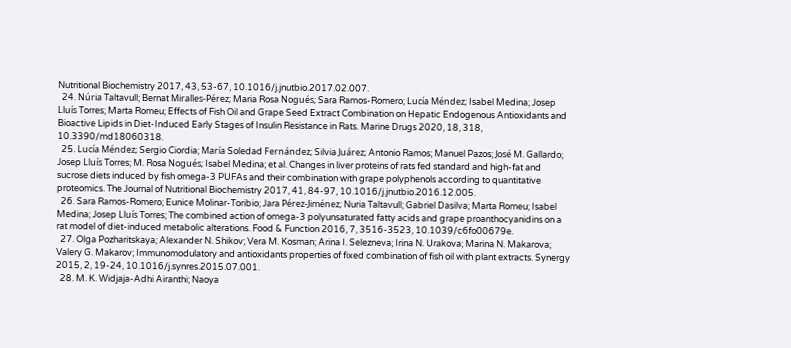Nutritional Biochemistry 2017, 43, 53-67, 10.1016/j.jnutbio.2017.02.007.
  24. Núria Taltavull; Bernat Miralles-Pérez; Maria Rosa Nogués; Sara Ramos-Romero; Lucía Méndez; Isabel Medina; Josep Lluís Torres; Marta Romeu; Effects of Fish Oil and Grape Seed Extract Combination on Hepatic Endogenous Antioxidants and Bioactive Lipids in Diet-Induced Early Stages of Insulin Resistance in Rats. Marine Drugs 2020, 18, 318, 10.3390/md18060318.
  25. Lucía Méndez; Sergio Ciordia; María Soledad Fernández; Silvia Juárez; Antonio Ramos; Manuel Pazos; José M. Gallardo; Josep Lluís Torres; M. Rosa Nogués; Isabel Medina; et al. Changes in liver proteins of rats fed standard and high-fat and sucrose diets induced by fish omega-3 PUFAs and their combination with grape polyphenols according to quantitative proteomics. The Journal of Nutritional Biochemistry 2017, 41, 84-97, 10.1016/j.jnutbio.2016.12.005.
  26. Sara Ramos-Romero; Eunice Molinar-Toribio; Jara Pérez-Jiménez; Nuria Taltavull; Gabriel Dasilva; Marta Romeu; Isabel Medina; Josep Lluís Torres; The combined action of omega-3 polyunsaturated fatty acids and grape proanthocyanidins on a rat model of diet-induced metabolic alterations. Food & Function 2016, 7, 3516-3523, 10.1039/c6fo00679e.
  27. Olga Pozharitskaya; Alexander N. Shikov; Vera M. Kosman; Arina I. Selezneva; Irina N. Urakova; Marina N. Makarova; Valery G. Makarov; Immunomodulatory and antioxidants properties of fixed combination of fish oil with plant extracts. Synergy 2015, 2, 19-24, 10.1016/j.synres.2015.07.001.
  28. M. K. Widjaja-Adhi Airanthi; Naoya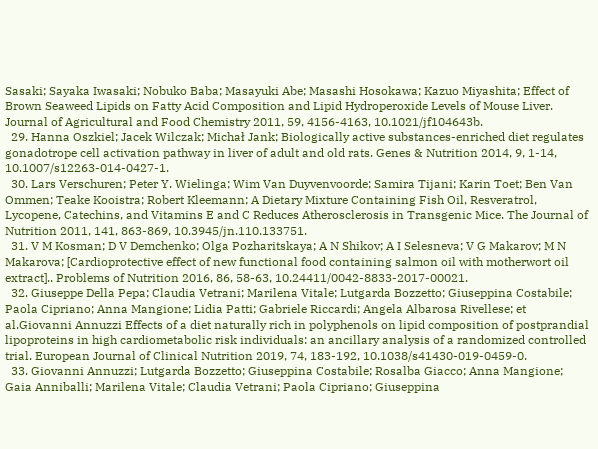Sasaki; Sayaka Iwasaki; Nobuko Baba; Masayuki Abe; Masashi Hosokawa; Kazuo Miyashita; Effect of Brown Seaweed Lipids on Fatty Acid Composition and Lipid Hydroperoxide Levels of Mouse Liver. Journal of Agricultural and Food Chemistry 2011, 59, 4156-4163, 10.1021/jf104643b.
  29. Hanna Oszkiel; Jacek Wilczak; Michał Jank; Biologically active substances-enriched diet regulates gonadotrope cell activation pathway in liver of adult and old rats. Genes & Nutrition 2014, 9, 1-14, 10.1007/s12263-014-0427-1.
  30. Lars Verschuren; Peter Y. Wielinga; Wim Van Duyvenvoorde; Samira Tijani; Karin Toet; Ben Van Ommen; Teake Kooistra; Robert Kleemann; A Dietary Mixture Containing Fish Oil, Resveratrol, Lycopene, Catechins, and Vitamins E and C Reduces Atherosclerosis in Transgenic Mice. The Journal of Nutrition 2011, 141, 863-869, 10.3945/jn.110.133751.
  31. V M Kosman; D V Demchenko; Olga Pozharitskaya; A N Shikov; A I Selesneva; V G Makarov; M N Makarova; [Cardioprotective effect of new functional food containing salmon oil with motherwort oil extract].. Problems of Nutrition 2016, 86, 58-63, 10.24411/0042-8833-2017-00021.
  32. Giuseppe Della Pepa; Claudia Vetrani; Marilena Vitale; Lutgarda Bozzetto; Giuseppina Costabile; Paola Cipriano; Anna Mangione; Lidia Patti; Gabriele Riccardi; Angela Albarosa Rivellese; et al.Giovanni Annuzzi Effects of a diet naturally rich in polyphenols on lipid composition of postprandial lipoproteins in high cardiometabolic risk individuals: an ancillary analysis of a randomized controlled trial. European Journal of Clinical Nutrition 2019, 74, 183-192, 10.1038/s41430-019-0459-0.
  33. Giovanni Annuzzi; Lutgarda Bozzetto; Giuseppina Costabile; Rosalba Giacco; Anna Mangione; Gaia Anniballi; Marilena Vitale; Claudia Vetrani; Paola Cipriano; Giuseppina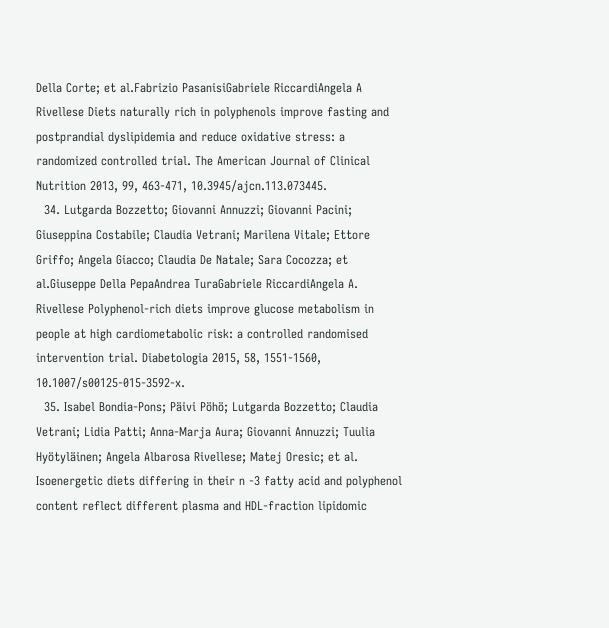Della Corte; et al.Fabrizio PasanisiGabriele RiccardiAngela A Rivellese Diets naturally rich in polyphenols improve fasting and postprandial dyslipidemia and reduce oxidative stress: a randomized controlled trial. The American Journal of Clinical Nutrition 2013, 99, 463-471, 10.3945/ajcn.113.073445.
  34. Lutgarda Bozzetto; Giovanni Annuzzi; Giovanni Pacini; Giuseppina Costabile; Claudia Vetrani; Marilena Vitale; Ettore Griffo; Angela Giacco; Claudia De Natale; Sara Cocozza; et al.Giuseppe Della PepaAndrea TuraGabriele RiccardiAngela A. Rivellese Polyphenol-rich diets improve glucose metabolism in people at high cardiometabolic risk: a controlled randomised intervention trial. Diabetologia 2015, 58, 1551-1560, 10.1007/s00125-015-3592-x.
  35. Isabel Bondia-Pons; Päivi Pöhö; Lutgarda Bozzetto; Claudia Vetrani; Lidia Patti; Anna-Marja Aura; Giovanni Annuzzi; Tuulia Hyötyläinen; Angela Albarosa Rivellese; Matej Oresic; et al. Isoenergetic diets differing in their n -3 fatty acid and polyphenol content reflect different plasma and HDL-fraction lipidomic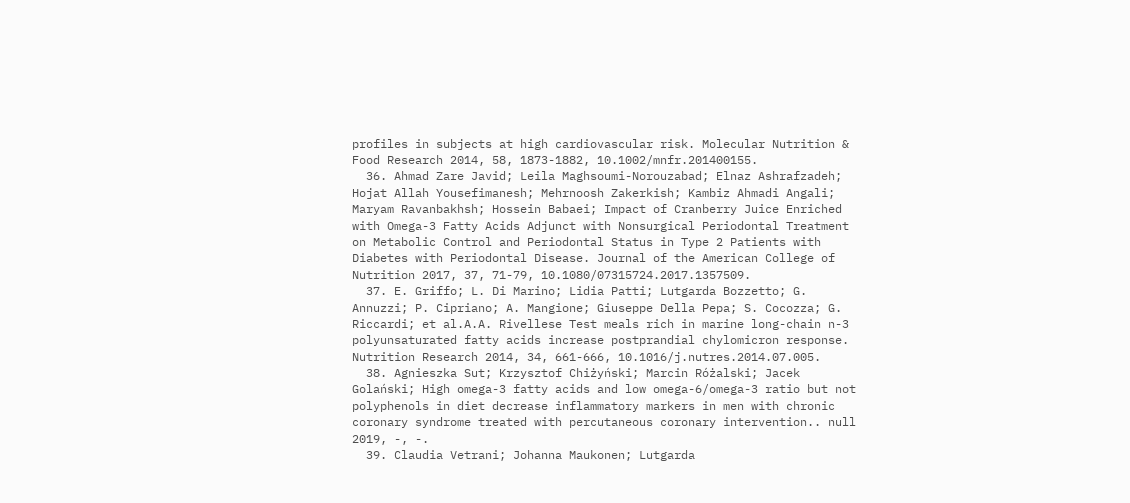profiles in subjects at high cardiovascular risk. Molecular Nutrition & Food Research 2014, 58, 1873-1882, 10.1002/mnfr.201400155.
  36. Ahmad Zare Javid; Leila Maghsoumi-Norouzabad; Elnaz Ashrafzadeh; Hojat Allah Yousefimanesh; Mehrnoosh Zakerkish; Kambiz Ahmadi Angali; Maryam Ravanbakhsh; Hossein Babaei; Impact of Cranberry Juice Enriched with Omega-3 Fatty Acids Adjunct with Nonsurgical Periodontal Treatment on Metabolic Control and Periodontal Status in Type 2 Patients with Diabetes with Periodontal Disease. Journal of the American College of Nutrition 2017, 37, 71-79, 10.1080/07315724.2017.1357509.
  37. E. Griffo; L. Di Marino; Lidia Patti; Lutgarda Bozzetto; G. Annuzzi; P. Cipriano; A. Mangione; Giuseppe Della Pepa; S. Cocozza; G. Riccardi; et al.A.A. Rivellese Test meals rich in marine long-chain n-3 polyunsaturated fatty acids increase postprandial chylomicron response. Nutrition Research 2014, 34, 661-666, 10.1016/j.nutres.2014.07.005.
  38. Agnieszka Sut; Krzysztof Chiżyński; Marcin Różalski; Jacek Golański; High omega-3 fatty acids and low omega-6/omega-3 ratio but not polyphenols in diet decrease inflammatory markers in men with chronic coronary syndrome treated with percutaneous coronary intervention.. null 2019, -, -.
  39. Claudia Vetrani; Johanna Maukonen; Lutgarda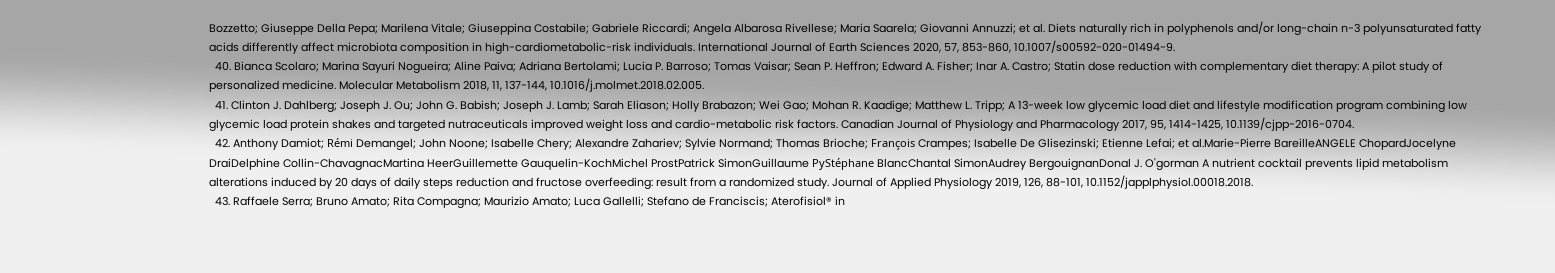Bozzetto; Giuseppe Della Pepa; Marilena Vitale; Giuseppina Costabile; Gabriele Riccardi; Angela Albarosa Rivellese; Maria Saarela; Giovanni Annuzzi; et al. Diets naturally rich in polyphenols and/or long-chain n-3 polyunsaturated fatty acids differently affect microbiota composition in high-cardiometabolic-risk individuals. International Journal of Earth Sciences 2020, 57, 853-860, 10.1007/s00592-020-01494-9.
  40. Bianca Scolaro; Marina Sayuri Nogueira; Aline Paiva; Adriana Bertolami; Lucia P. Barroso; Tomas Vaisar; Sean P. Heffron; Edward A. Fisher; Inar A. Castro; Statin dose reduction with complementary diet therapy: A pilot study of personalized medicine. Molecular Metabolism 2018, 11, 137-144, 10.1016/j.molmet.2018.02.005.
  41. Clinton J. Dahlberg; Joseph J. Ou; John G. Babish; Joseph J. Lamb; Sarah Eliason; Holly Brabazon; Wei Gao; Mohan R. Kaadige; Matthew L. Tripp; A 13-week low glycemic load diet and lifestyle modification program combining low glycemic load protein shakes and targeted nutraceuticals improved weight loss and cardio-metabolic risk factors. Canadian Journal of Physiology and Pharmacology 2017, 95, 1414-1425, 10.1139/cjpp-2016-0704.
  42. Anthony Damiot; Rémi Demangel; John Noone; Isabelle Chery; Alexandre Zahariev; Sylvie Normand; Thomas Brioche; François Crampes; Isabelle De Glisezinski; Etienne Lefai; et al.Marie-Pierre BareilleANGELE ChopardJocelyne DraiDelphine Collin-ChavagnacMartina HeerGuillemette Gauquelin-KochMichel ProstPatrick SimonGuillaume PyStéphane BlancChantal SimonAudrey BergouignanDonal J. O'gorman A nutrient cocktail prevents lipid metabolism alterations induced by 20 days of daily steps reduction and fructose overfeeding: result from a randomized study. Journal of Applied Physiology 2019, 126, 88-101, 10.1152/japplphysiol.00018.2018.
  43. Raffaele Serra; Bruno Amato; Rita Compagna; Maurizio Amato; Luca Gallelli; Stefano de Franciscis; Aterofisiol® in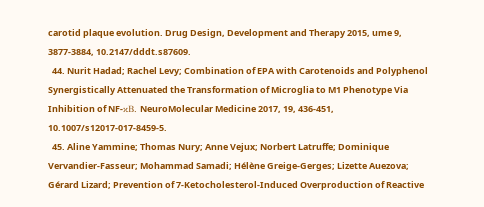carotid plaque evolution. Drug Design, Development and Therapy 2015, ume 9, 3877-3884, 10.2147/dddt.s87609.
  44. Nurit Hadad; Rachel Levy; Combination of EPA with Carotenoids and Polyphenol Synergistically Attenuated the Transformation of Microglia to M1 Phenotype Via Inhibition of NF-κB. NeuroMolecular Medicine 2017, 19, 436-451, 10.1007/s12017-017-8459-5.
  45. Aline Yammine; Thomas Nury; Anne Vejux; Norbert Latruffe; Dominique Vervandier-Fasseur; Mohammad Samadi; Hélène Greige-Gerges; Lizette Auezova; Gérard Lizard; Prevention of 7-Ketocholesterol-Induced Overproduction of Reactive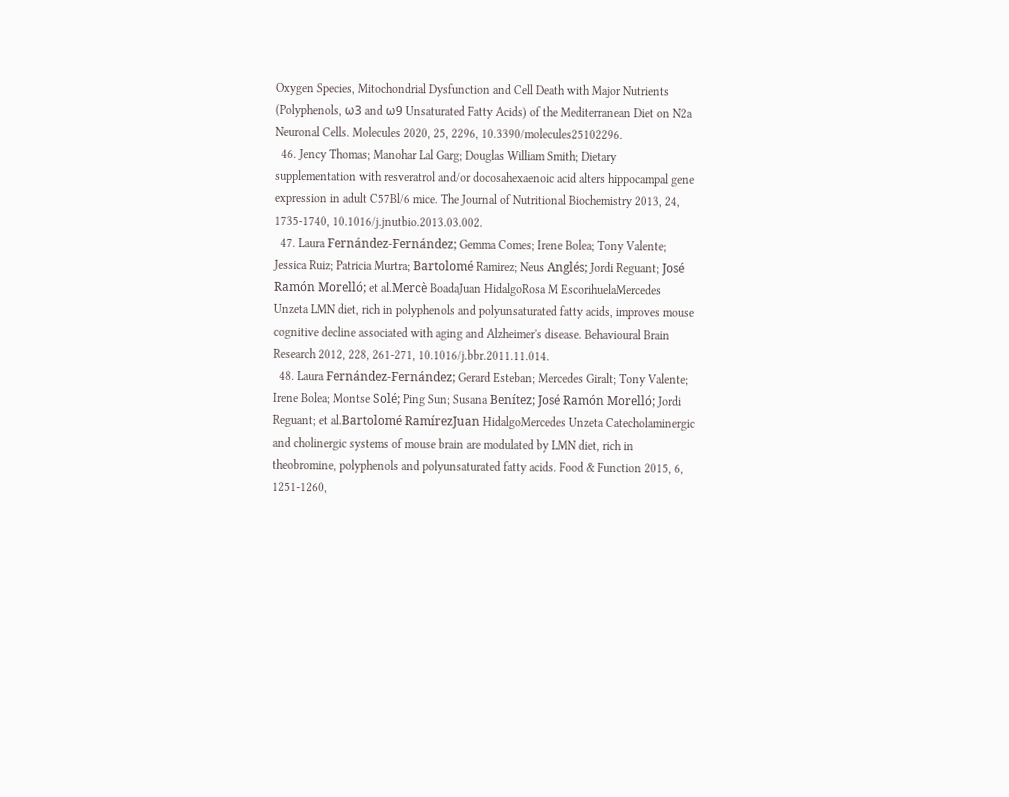Oxygen Species, Mitochondrial Dysfunction and Cell Death with Major Nutrients (Polyphenols, ω3 and ω9 Unsaturated Fatty Acids) of the Mediterranean Diet on N2a Neuronal Cells. Molecules 2020, 25, 2296, 10.3390/molecules25102296.
  46. Jency Thomas; Manohar Lal Garg; Douglas William Smith; Dietary supplementation with resveratrol and/or docosahexaenoic acid alters hippocampal gene expression in adult C57Bl/6 mice. The Journal of Nutritional Biochemistry 2013, 24, 1735-1740, 10.1016/j.jnutbio.2013.03.002.
  47. Laura Fernández-Fernández; Gemma Comes; Irene Bolea; Tony Valente; Jessica Ruiz; Patricia Murtra; Bartolomé Ramirez; Neus Anglés; Jordi Reguant; José Ramón Morelló; et al.Mercè BoadaJuan HidalgoRosa M EscorihuelaMercedes Unzeta LMN diet, rich in polyphenols and polyunsaturated fatty acids, improves mouse cognitive decline associated with aging and Alzheimer's disease. Behavioural Brain Research 2012, 228, 261-271, 10.1016/j.bbr.2011.11.014.
  48. Laura Fernández-Fernández; Gerard Esteban; Mercedes Giralt; Tony Valente; Irene Bolea; Montse Solé; Ping Sun; Susana Benítez; José Ramón Morelló; Jordi Reguant; et al.Bartolomé RamírezJuan HidalgoMercedes Unzeta Catecholaminergic and cholinergic systems of mouse brain are modulated by LMN diet, rich in theobromine, polyphenols and polyunsaturated fatty acids. Food & Function 2015, 6, 1251-1260,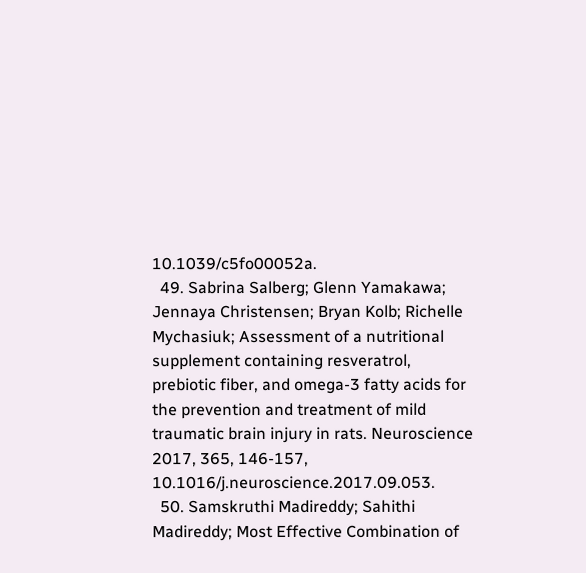10.1039/c5fo00052a.
  49. Sabrina Salberg; Glenn Yamakawa; Jennaya Christensen; Bryan Kolb; Richelle Mychasiuk; Assessment of a nutritional supplement containing resveratrol, prebiotic fiber, and omega-3 fatty acids for the prevention and treatment of mild traumatic brain injury in rats. Neuroscience 2017, 365, 146-157, 10.1016/j.neuroscience.2017.09.053.
  50. Samskruthi Madireddy; Sahithi Madireddy; Most Effective Combination of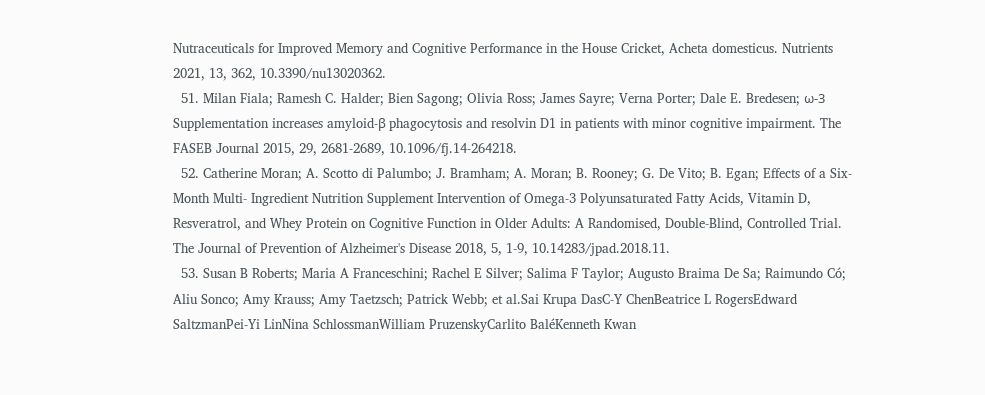Nutraceuticals for Improved Memory and Cognitive Performance in the House Cricket, Acheta domesticus. Nutrients 2021, 13, 362, 10.3390/nu13020362.
  51. Milan Fiala; Ramesh C. Halder; Bien Sagong; Olivia Ross; James Sayre; Verna Porter; Dale E. Bredesen; ω‐3 Supplementation increases amyloid‐β phagocytosis and resolvin D1 in patients with minor cognitive impairment. The FASEB Journal 2015, 29, 2681-2689, 10.1096/fj.14-264218.
  52. Catherine Moran; A. Scotto di Palumbo; J. Bramham; A. Moran; B. Rooney; G. De Vito; B. Egan; Effects of a Six-Month Multi- Ingredient Nutrition Supplement Intervention of Omega-3 Polyunsaturated Fatty Acids, Vitamin D, Resveratrol, and Whey Protein on Cognitive Function in Older Adults: A Randomised, Double-Blind, Controlled Trial. The Journal of Prevention of Alzheimer's Disease 2018, 5, 1-9, 10.14283/jpad.2018.11.
  53. Susan B Roberts; Maria A Franceschini; Rachel E Silver; Salima F Taylor; Augusto Braima De Sa; Raimundo Có; Aliu Sonco; Amy Krauss; Amy Taetzsch; Patrick Webb; et al.Sai Krupa DasC-Y ChenBeatrice L RogersEdward SaltzmanPei-Yi LinNina SchlossmanWilliam PruzenskyCarlito BaléKenneth Kwan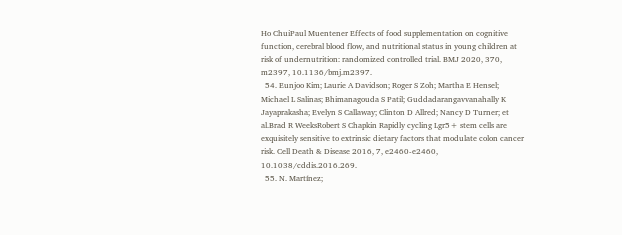Ho ChuiPaul Muentener Effects of food supplementation on cognitive function, cerebral blood flow, and nutritional status in young children at risk of undernutrition: randomized controlled trial. BMJ 2020, 370, m2397, 10.1136/bmj.m2397.
  54. Eunjoo Kim; Laurie A Davidson; Roger S Zoh; Martha E Hensel; Michael L Salinas; Bhimanagouda S Patil; Guddadarangavvanahally K Jayaprakasha; Evelyn S Callaway; Clinton D Allred; Nancy D Turner; et al.Brad R WeeksRobert S Chapkin Rapidly cycling Lgr5+ stem cells are exquisitely sensitive to extrinsic dietary factors that modulate colon cancer risk. Cell Death & Disease 2016, 7, e2460-e2460, 10.1038/cddis.2016.269.
  55. N. Martínez;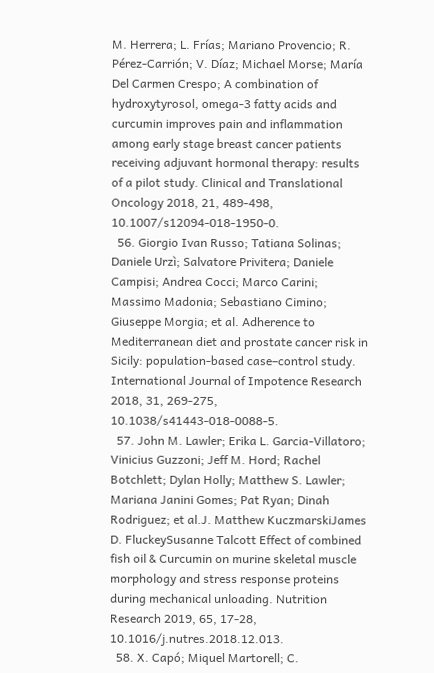M. Herrera; L. Frías; Mariano Provencio; R. Pérez-Carrión; V. Díaz; Michael Morse; María Del Carmen Crespo; A combination of hydroxytyrosol, omega-3 fatty acids and curcumin improves pain and inflammation among early stage breast cancer patients receiving adjuvant hormonal therapy: results of a pilot study. Clinical and Translational Oncology 2018, 21, 489-498, 10.1007/s12094-018-1950-0.
  56. Giorgio Ivan Russo; Tatiana Solinas; Daniele Urzì; Salvatore Privitera; Daniele Campisi; Andrea Cocci; Marco Carini; Massimo Madonia; Sebastiano Cimino; Giuseppe Morgia; et al. Adherence to Mediterranean diet and prostate cancer risk in Sicily: population-based case–control study. International Journal of Impotence Research 2018, 31, 269-275, 10.1038/s41443-018-0088-5.
  57. John M. Lawler; Erika L. Garcia-Villatoro; Vinicius Guzzoni; Jeff M. Hord; Rachel Botchlett; Dylan Holly; Matthew S. Lawler; Mariana Janini Gomes; Pat Ryan; Dinah Rodriguez; et al.J. Matthew KuczmarskiJames D. FluckeySusanne Talcott Effect of combined fish oil & Curcumin on murine skeletal muscle morphology and stress response proteins during mechanical unloading. Nutrition Research 2019, 65, 17-28, 10.1016/j.nutres.2018.12.013.
  58. X. Capó; Miquel Martorell; C.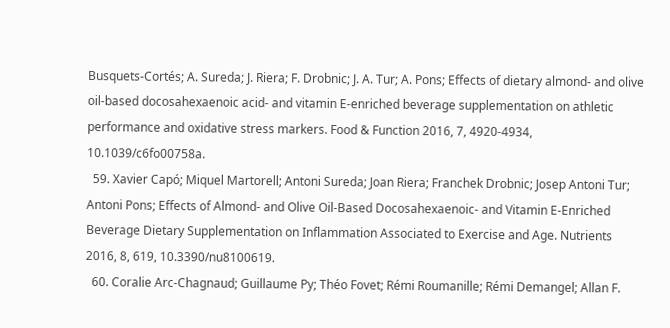Busquets-Cortés; A. Sureda; J. Riera; F. Drobnic; J. A. Tur; A. Pons; Effects of dietary almond- and olive oil-based docosahexaenoic acid- and vitamin E-enriched beverage supplementation on athletic performance and oxidative stress markers. Food & Function 2016, 7, 4920-4934, 10.1039/c6fo00758a.
  59. Xavier Capó; Miquel Martorell; Antoni Sureda; Joan Riera; Franchek Drobnic; Josep Antoni Tur; Antoni Pons; Effects of Almond- and Olive Oil-Based Docosahexaenoic- and Vitamin E-Enriched Beverage Dietary Supplementation on Inflammation Associated to Exercise and Age. Nutrients 2016, 8, 619, 10.3390/nu8100619.
  60. Coralie Arc-Chagnaud; Guillaume Py; Théo Fovet; Rémi Roumanille; Rémi Demangel; Allan F.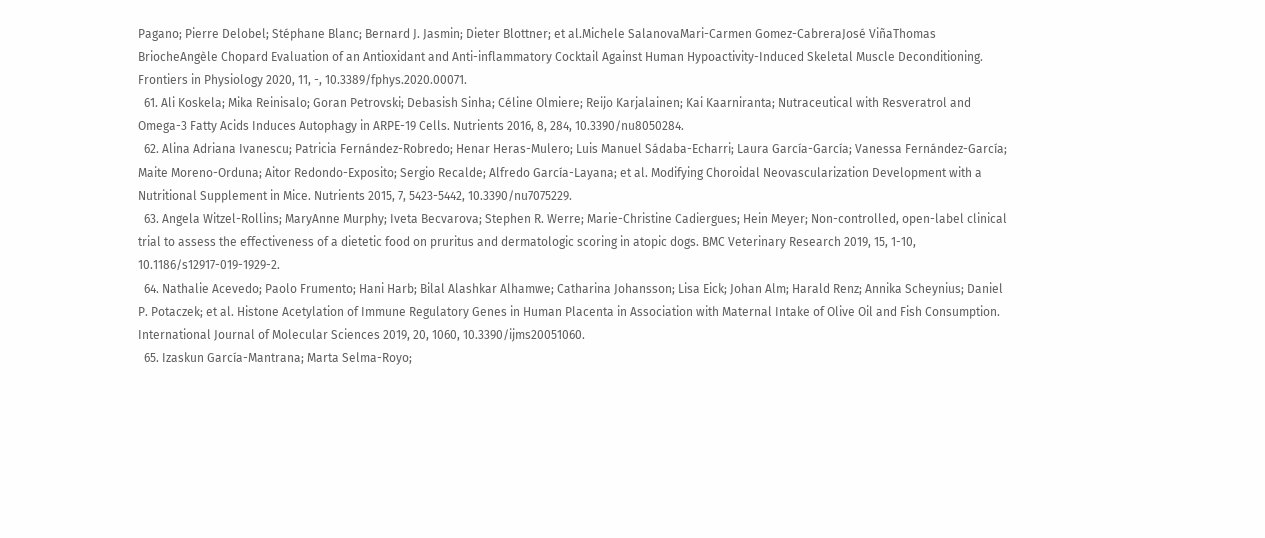Pagano; Pierre Delobel; Stéphane Blanc; Bernard J. Jasmin; Dieter Blottner; et al.Michele SalanovaMari-Carmen Gomez-CabreraJosé ViñaThomas BriocheAngèle Chopard Evaluation of an Antioxidant and Anti-inflammatory Cocktail Against Human Hypoactivity-Induced Skeletal Muscle Deconditioning. Frontiers in Physiology 2020, 11, -, 10.3389/fphys.2020.00071.
  61. Ali Koskela; Mika Reinisalo; Goran Petrovski; Debasish Sinha; Céline Olmiere; Reijo Karjalainen; Kai Kaarniranta; Nutraceutical with Resveratrol and Omega-3 Fatty Acids Induces Autophagy in ARPE-19 Cells. Nutrients 2016, 8, 284, 10.3390/nu8050284.
  62. Alina Adriana Ivanescu; Patricia Fernández-Robredo; Henar Heras-Mulero; Luis Manuel Sádaba-Echarri; Laura García-García; Vanessa Fernández-García; Maite Moreno-Orduna; Aitor Redondo-Exposito; Sergio Recalde; Alfredo García-Layana; et al. Modifying Choroidal Neovascularization Development with a Nutritional Supplement in Mice. Nutrients 2015, 7, 5423-5442, 10.3390/nu7075229.
  63. Angela Witzel-Rollins; MaryAnne Murphy; Iveta Becvarova; Stephen R. Werre; Marie-Christine Cadiergues; Hein Meyer; Non-controlled, open-label clinical trial to assess the effectiveness of a dietetic food on pruritus and dermatologic scoring in atopic dogs. BMC Veterinary Research 2019, 15, 1-10, 10.1186/s12917-019-1929-2.
  64. Nathalie Acevedo; Paolo Frumento; Hani Harb; Bilal Alashkar Alhamwe; Catharina Johansson; Lisa Eick; Johan Alm; Harald Renz; Annika Scheynius; Daniel P. Potaczek; et al. Histone Acetylation of Immune Regulatory Genes in Human Placenta in Association with Maternal Intake of Olive Oil and Fish Consumption. International Journal of Molecular Sciences 2019, 20, 1060, 10.3390/ijms20051060.
  65. Izaskun García-Mantrana; Marta Selma-Royo;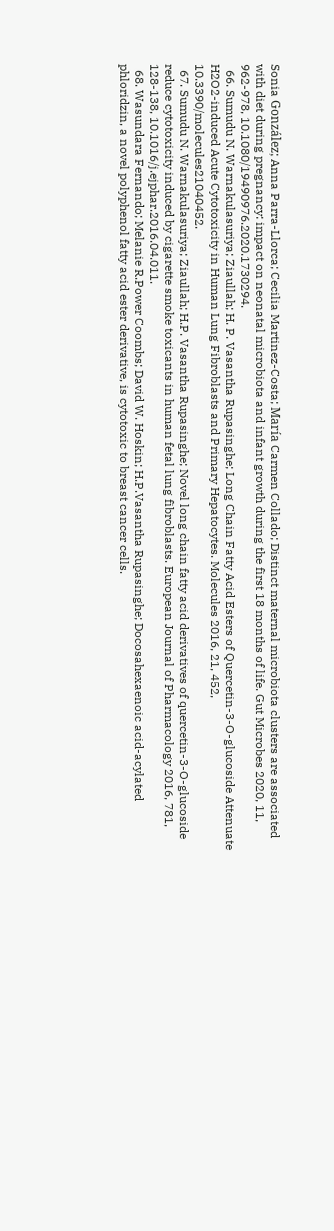Sonia González; Anna Parra-Llorca; Cecilia Martinez-Costa; María Carmen Collado; Distinct maternal microbiota clusters are associated with diet during pregnancy: impact on neonatal microbiota and infant growth during the first 18 months of life. Gut Microbes 2020, 11, 962-978, 10.1080/19490976.2020.1730294.
  66. Sumudu N. Warnakulasuriya; Ziaullah; H. P. Vasantha Rupasinghe; Long Chain Fatty Acid Esters of Quercetin-3-O-glucoside Attenuate H2O2-induced Acute Cytotoxicity in Human Lung Fibroblasts and Primary Hepatocytes. Molecules 2016, 21, 452, 10.3390/molecules21040452.
  67. Sumudu N. Warnakulasuriya; Ziaullah; H.P. Vasantha Rupasinghe; Novel long chain fatty acid derivatives of quercetin-3-O-glucoside reduce cytotoxicity induced by cigarette smoke toxicants in human fetal lung fibroblasts. European Journal of Pharmacology 2016, 781, 128-138, 10.1016/j.ejphar.2016.04.011.
  68. Wasundara Fernando; Melanie R.Power Coombs; David W. Hoskin; H.P.Vasantha Rupasinghe; Docosahexaenoic acid-acylated phloridzin, a novel polyphenol fatty acid ester derivative, is cytotoxic to breast cancer cells.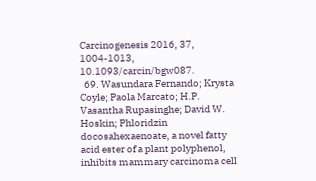Carcinogenesis 2016, 37, 1004-1013, 10.1093/carcin/bgw087.
  69. Wasundara Fernando; Krysta Coyle; Paola Marcato; H.P. Vasantha Rupasinghe; David W. Hoskin; Phloridzin docosahexaenoate, a novel fatty acid ester of a plant polyphenol, inhibits mammary carcinoma cell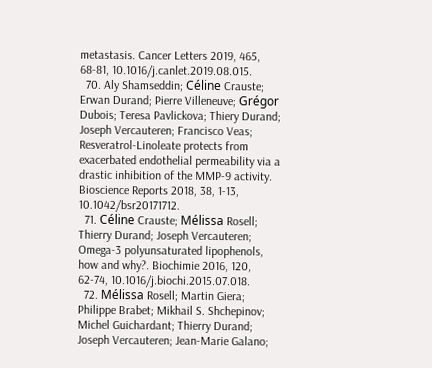metastasis. Cancer Letters 2019, 465, 68-81, 10.1016/j.canlet.2019.08.015.
  70. Aly Shamseddin; Céline Crauste; Erwan Durand; Pierre Villeneuve; Grégor Dubois; Teresa Pavlickova; Thiery Durand; Joseph Vercauteren; Francisco Veas; Resveratrol-Linoleate protects from exacerbated endothelial permeability via a drastic inhibition of the MMP-9 activity. Bioscience Reports 2018, 38, 1-13, 10.1042/bsr20171712.
  71. Céline Crauste; Mélissa Rosell; Thierry Durand; Joseph Vercauteren; Omega-3 polyunsaturated lipophenols, how and why?. Biochimie 2016, 120, 62-74, 10.1016/j.biochi.2015.07.018.
  72. Mélissa Rosell; Martin Giera; Philippe Brabet; Mikhail S. Shchepinov; Michel Guichardant; Thierry Durand; Joseph Vercauteren; Jean-Marie Galano;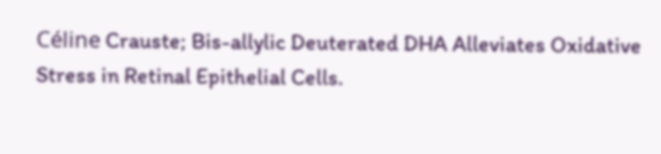Céline Crauste; Bis-allylic Deuterated DHA Alleviates Oxidative Stress in Retinal Epithelial Cells.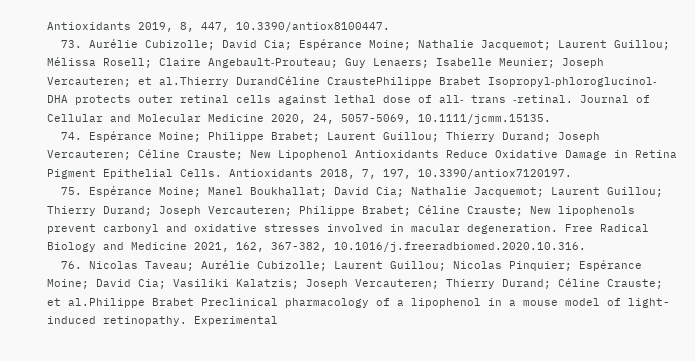Antioxidants 2019, 8, 447, 10.3390/antiox8100447.
  73. Aurélie Cubizolle; David Cia; Espérance Moine; Nathalie Jacquemot; Laurent Guillou; Mélissa Rosell; Claire Angebault‐Prouteau; Guy Lenaers; Isabelle Meunier; Joseph Vercauteren; et al.Thierry DurandCéline CraustePhilippe Brabet Isopropyl‐phloroglucinol‐DHA protects outer retinal cells against lethal dose of all‐ trans ‐retinal. Journal of Cellular and Molecular Medicine 2020, 24, 5057-5069, 10.1111/jcmm.15135.
  74. Espérance Moine; Philippe Brabet; Laurent Guillou; Thierry Durand; Joseph Vercauteren; Céline Crauste; New Lipophenol Antioxidants Reduce Oxidative Damage in Retina Pigment Epithelial Cells. Antioxidants 2018, 7, 197, 10.3390/antiox7120197.
  75. Espérance Moine; Manel Boukhallat; David Cia; Nathalie Jacquemot; Laurent Guillou; Thierry Durand; Joseph Vercauteren; Philippe Brabet; Céline Crauste; New lipophenols prevent carbonyl and oxidative stresses involved in macular degeneration. Free Radical Biology and Medicine 2021, 162, 367-382, 10.1016/j.freeradbiomed.2020.10.316.
  76. Nicolas Taveau; Aurélie Cubizolle; Laurent Guillou; Nicolas Pinquier; Espérance Moine; David Cia; Vasiliki Kalatzis; Joseph Vercauteren; Thierry Durand; Céline Crauste; et al.Philippe Brabet Preclinical pharmacology of a lipophenol in a mouse model of light-induced retinopathy. Experimental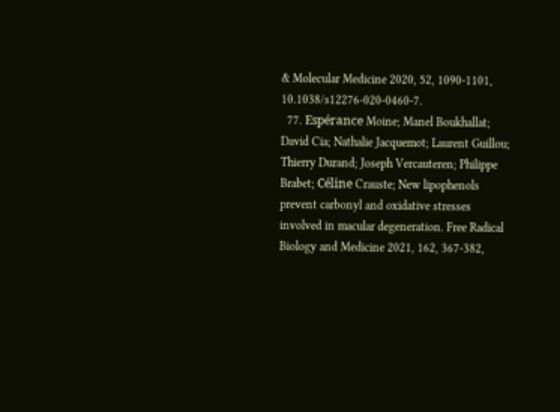& Molecular Medicine 2020, 52, 1090-1101, 10.1038/s12276-020-0460-7.
  77. Espérance Moine; Manel Boukhallat; David Cia; Nathalie Jacquemot; Laurent Guillou; Thierry Durand; Joseph Vercauteren; Philippe Brabet; Céline Crauste; New lipophenols prevent carbonyl and oxidative stresses involved in macular degeneration. Free Radical Biology and Medicine 2021, 162, 367-382,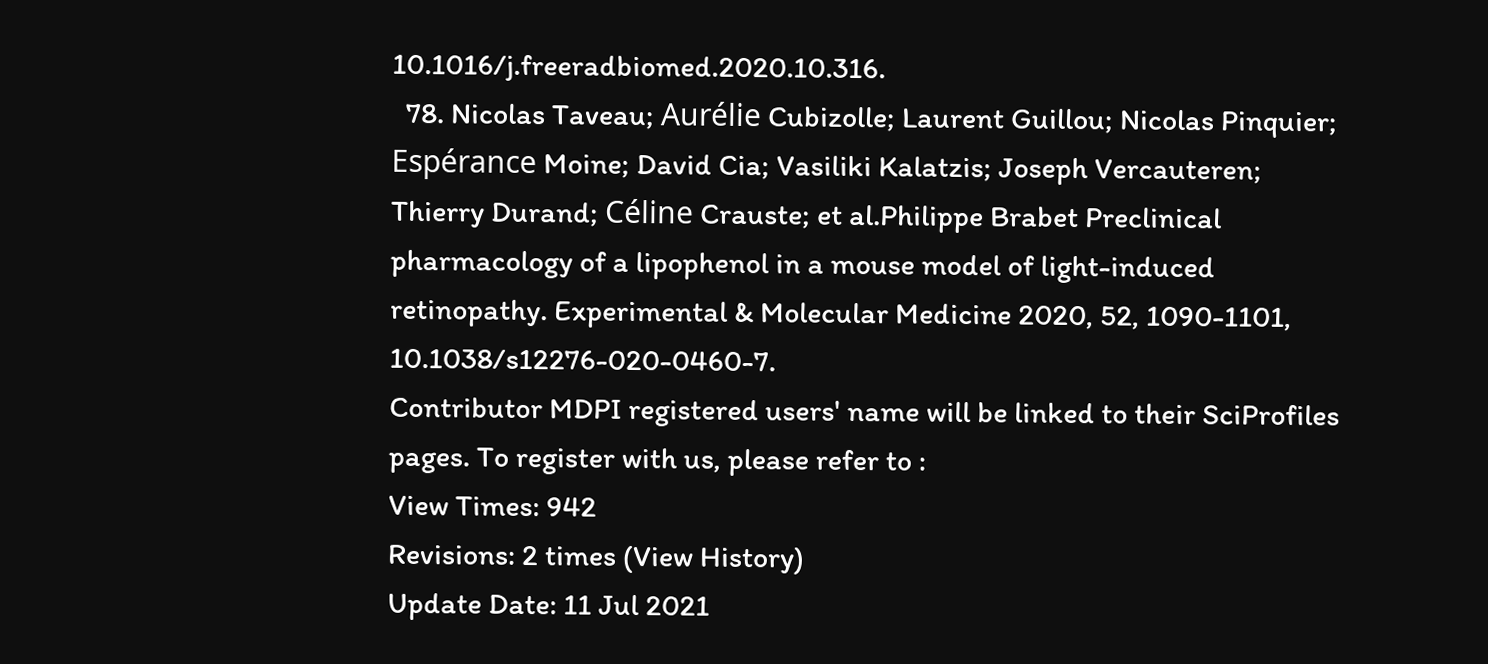10.1016/j.freeradbiomed.2020.10.316.
  78. Nicolas Taveau; Aurélie Cubizolle; Laurent Guillou; Nicolas Pinquier; Espérance Moine; David Cia; Vasiliki Kalatzis; Joseph Vercauteren; Thierry Durand; Céline Crauste; et al.Philippe Brabet Preclinical pharmacology of a lipophenol in a mouse model of light-induced retinopathy. Experimental & Molecular Medicine 2020, 52, 1090-1101, 10.1038/s12276-020-0460-7.
Contributor MDPI registered users' name will be linked to their SciProfiles pages. To register with us, please refer to :
View Times: 942
Revisions: 2 times (View History)
Update Date: 11 Jul 2021